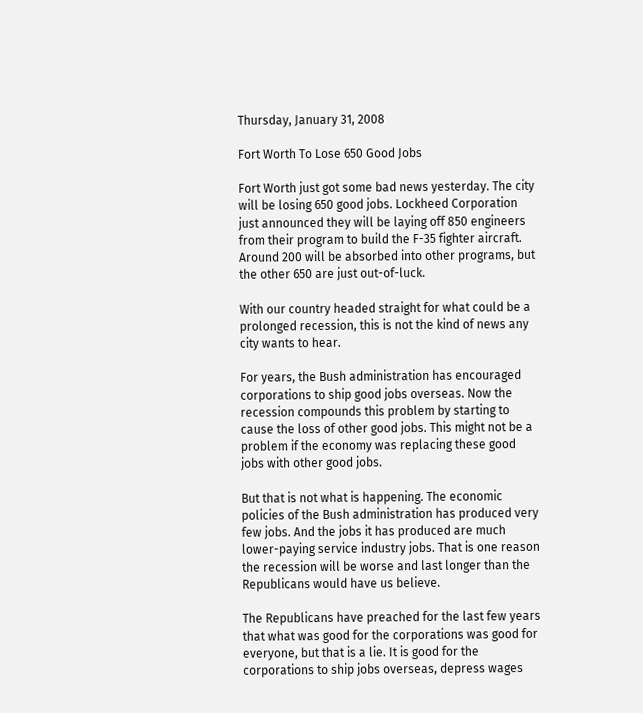Thursday, January 31, 2008

Fort Worth To Lose 650 Good Jobs

Fort Worth just got some bad news yesterday. The city will be losing 650 good jobs. Lockheed Corporation just announced they will be laying off 850 engineers from their program to build the F-35 fighter aircraft. Around 200 will be absorbed into other programs, but the other 650 are just out-of-luck.

With our country headed straight for what could be a prolonged recession, this is not the kind of news any city wants to hear.

For years, the Bush administration has encouraged corporations to ship good jobs overseas. Now the recession compounds this problem by starting to cause the loss of other good jobs. This might not be a problem if the economy was replacing these good jobs with other good jobs.

But that is not what is happening. The economic policies of the Bush administration has produced very few jobs. And the jobs it has produced are much lower-paying service industry jobs. That is one reason the recession will be worse and last longer than the Republicans would have us believe.

The Republicans have preached for the last few years that what was good for the corporations was good for everyone, but that is a lie. It is good for the corporations to ship jobs overseas, depress wages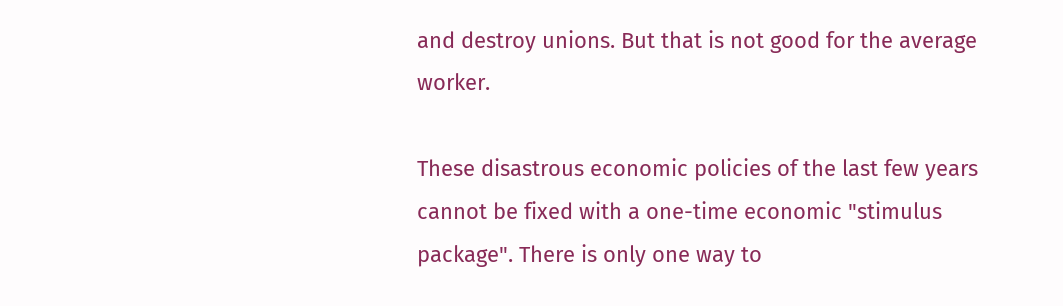and destroy unions. But that is not good for the average worker.

These disastrous economic policies of the last few years cannot be fixed with a one-time economic "stimulus package". There is only one way to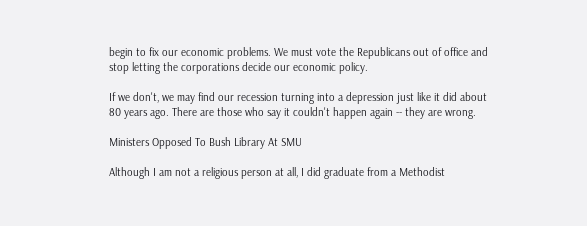begin to fix our economic problems. We must vote the Republicans out of office and stop letting the corporations decide our economic policy.

If we don't, we may find our recession turning into a depression just like it did about 80 years ago. There are those who say it couldn't happen again -- they are wrong.

Ministers Opposed To Bush Library At SMU

Although I am not a religious person at all, I did graduate from a Methodist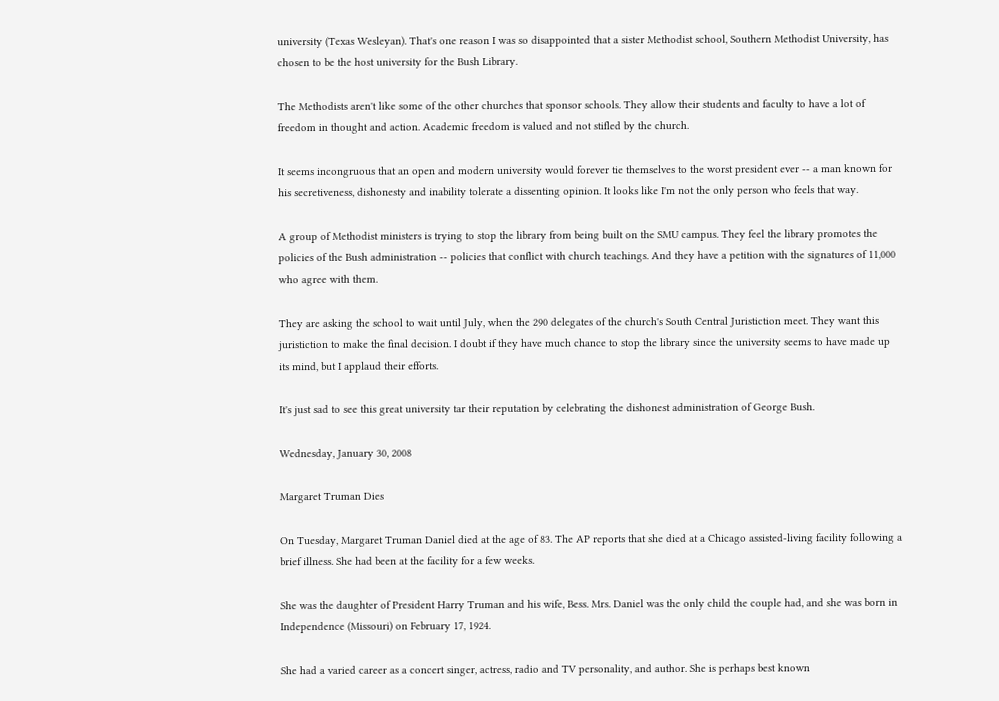university (Texas Wesleyan). That's one reason I was so disappointed that a sister Methodist school, Southern Methodist University, has chosen to be the host university for the Bush Library.

The Methodists aren't like some of the other churches that sponsor schools. They allow their students and faculty to have a lot of freedom in thought and action. Academic freedom is valued and not stifled by the church.

It seems incongruous that an open and modern university would forever tie themselves to the worst president ever -- a man known for his secretiveness, dishonesty and inability tolerate a dissenting opinion. It looks like I'm not the only person who feels that way.

A group of Methodist ministers is trying to stop the library from being built on the SMU campus. They feel the library promotes the policies of the Bush administration -- policies that conflict with church teachings. And they have a petition with the signatures of 11,000 who agree with them.

They are asking the school to wait until July, when the 290 delegates of the church's South Central Juristiction meet. They want this juristiction to make the final decision. I doubt if they have much chance to stop the library since the university seems to have made up its mind, but I applaud their efforts.

It's just sad to see this great university tar their reputation by celebrating the dishonest administration of George Bush.

Wednesday, January 30, 2008

Margaret Truman Dies

On Tuesday, Margaret Truman Daniel died at the age of 83. The AP reports that she died at a Chicago assisted-living facility following a brief illness. She had been at the facility for a few weeks.

She was the daughter of President Harry Truman and his wife, Bess. Mrs. Daniel was the only child the couple had, and she was born in Independence (Missouri) on February 17, 1924.

She had a varied career as a concert singer, actress, radio and TV personality, and author. She is perhaps best known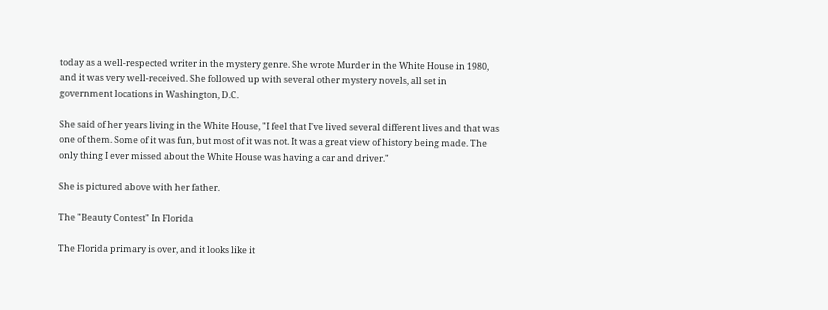today as a well-respected writer in the mystery genre. She wrote Murder in the White House in 1980, and it was very well-received. She followed up with several other mystery novels, all set in government locations in Washington, D.C.

She said of her years living in the White House, "I feel that I've lived several different lives and that was one of them. Some of it was fun, but most of it was not. It was a great view of history being made. The only thing I ever missed about the White House was having a car and driver."

She is pictured above with her father.

The "Beauty Contest" In Florida

The Florida primary is over, and it looks like it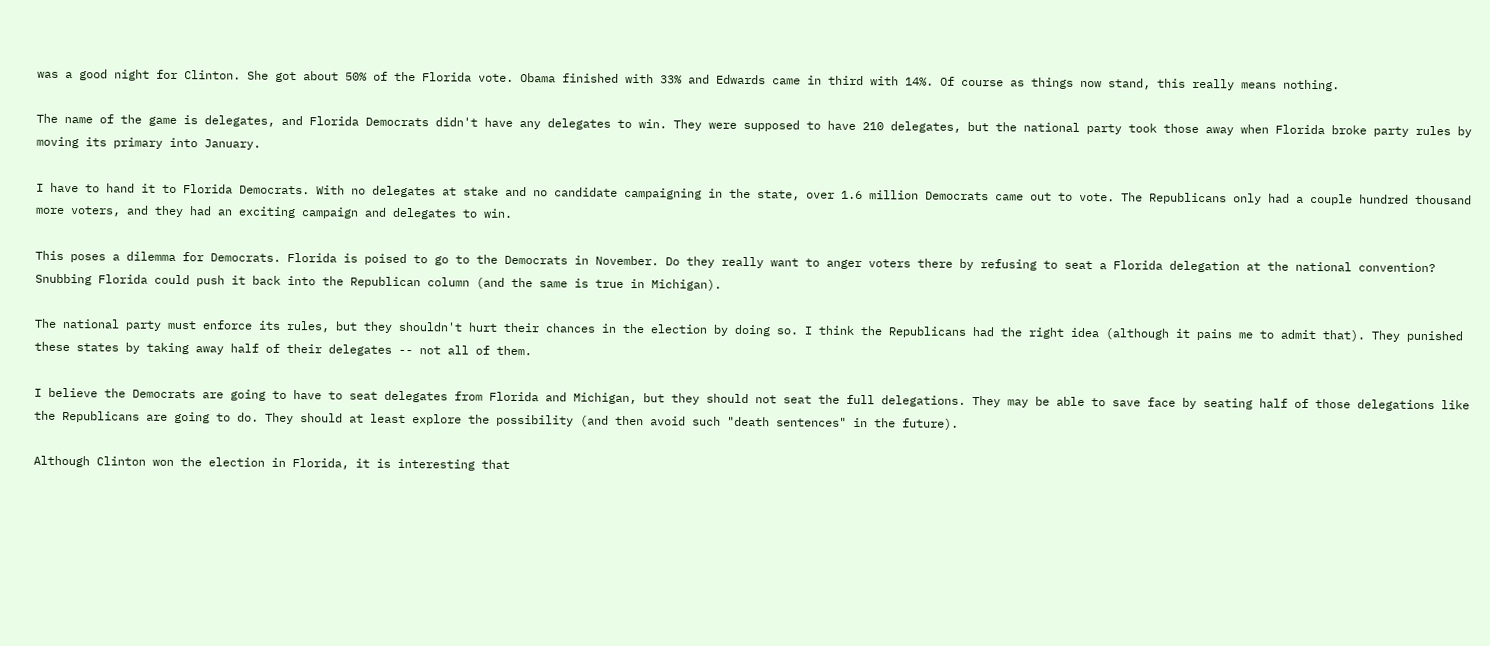was a good night for Clinton. She got about 50% of the Florida vote. Obama finished with 33% and Edwards came in third with 14%. Of course as things now stand, this really means nothing.

The name of the game is delegates, and Florida Democrats didn't have any delegates to win. They were supposed to have 210 delegates, but the national party took those away when Florida broke party rules by moving its primary into January.

I have to hand it to Florida Democrats. With no delegates at stake and no candidate campaigning in the state, over 1.6 million Democrats came out to vote. The Republicans only had a couple hundred thousand more voters, and they had an exciting campaign and delegates to win.

This poses a dilemma for Democrats. Florida is poised to go to the Democrats in November. Do they really want to anger voters there by refusing to seat a Florida delegation at the national convention? Snubbing Florida could push it back into the Republican column (and the same is true in Michigan).

The national party must enforce its rules, but they shouldn't hurt their chances in the election by doing so. I think the Republicans had the right idea (although it pains me to admit that). They punished these states by taking away half of their delegates -- not all of them.

I believe the Democrats are going to have to seat delegates from Florida and Michigan, but they should not seat the full delegations. They may be able to save face by seating half of those delegations like the Republicans are going to do. They should at least explore the possibility (and then avoid such "death sentences" in the future).

Although Clinton won the election in Florida, it is interesting that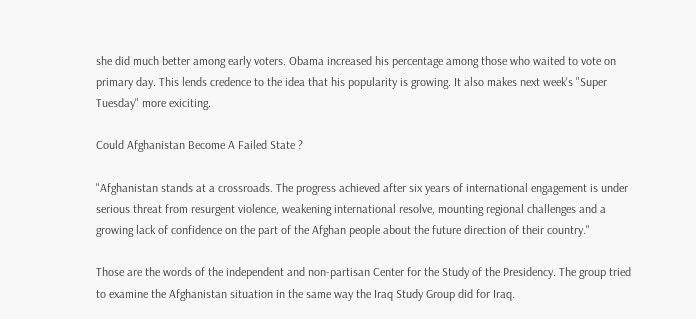she did much better among early voters. Obama increased his percentage among those who waited to vote on primary day. This lends credence to the idea that his popularity is growing. It also makes next week's "Super Tuesday" more exiciting.

Could Afghanistan Become A Failed State ?

"Afghanistan stands at a crossroads. The progress achieved after six years of international engagement is under serious threat from resurgent violence, weakening international resolve, mounting regional challenges and a growing lack of confidence on the part of the Afghan people about the future direction of their country."

Those are the words of the independent and non-partisan Center for the Study of the Presidency. The group tried to examine the Afghanistan situation in the same way the Iraq Study Group did for Iraq.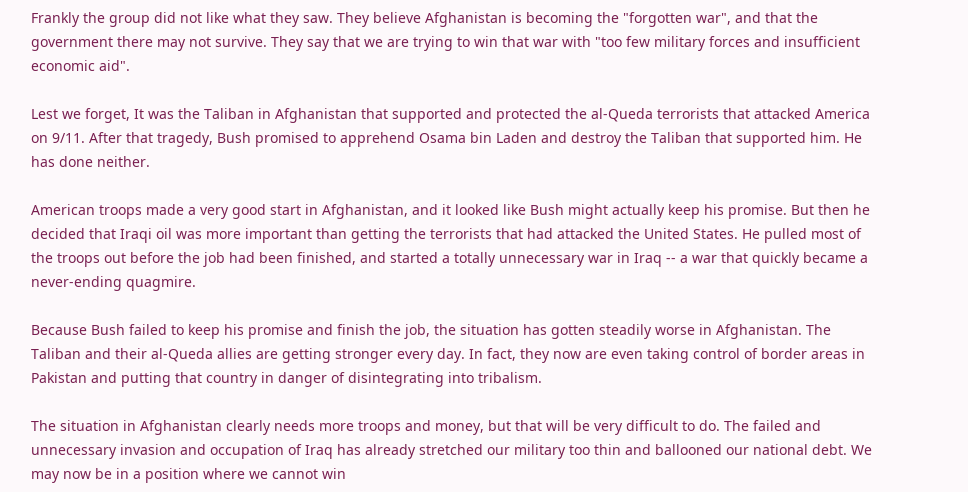Frankly the group did not like what they saw. They believe Afghanistan is becoming the "forgotten war", and that the government there may not survive. They say that we are trying to win that war with "too few military forces and insufficient economic aid".

Lest we forget, It was the Taliban in Afghanistan that supported and protected the al-Queda terrorists that attacked America on 9/11. After that tragedy, Bush promised to apprehend Osama bin Laden and destroy the Taliban that supported him. He has done neither.

American troops made a very good start in Afghanistan, and it looked like Bush might actually keep his promise. But then he decided that Iraqi oil was more important than getting the terrorists that had attacked the United States. He pulled most of the troops out before the job had been finished, and started a totally unnecessary war in Iraq -- a war that quickly became a never-ending quagmire.

Because Bush failed to keep his promise and finish the job, the situation has gotten steadily worse in Afghanistan. The Taliban and their al-Queda allies are getting stronger every day. In fact, they now are even taking control of border areas in Pakistan and putting that country in danger of disintegrating into tribalism.

The situation in Afghanistan clearly needs more troops and money, but that will be very difficult to do. The failed and unnecessary invasion and occupation of Iraq has already stretched our military too thin and ballooned our national debt. We may now be in a position where we cannot win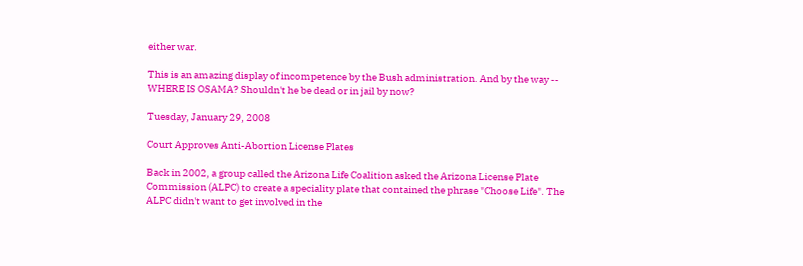either war.

This is an amazing display of incompetence by the Bush administration. And by the way -- WHERE IS OSAMA? Shouldn't he be dead or in jail by now?

Tuesday, January 29, 2008

Court Approves Anti-Abortion License Plates

Back in 2002, a group called the Arizona Life Coalition asked the Arizona License Plate Commission (ALPC) to create a speciality plate that contained the phrase "Choose Life". The ALPC didn't want to get involved in the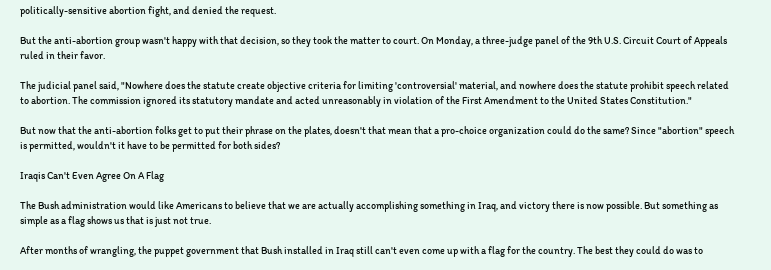politically-sensitive abortion fight, and denied the request.

But the anti-abortion group wasn't happy with that decision, so they took the matter to court. On Monday, a three-judge panel of the 9th U.S. Circuit Court of Appeals ruled in their favor.

The judicial panel said, "Nowhere does the statute create objective criteria for limiting 'controversial' material, and nowhere does the statute prohibit speech related to abortion. The commission ignored its statutory mandate and acted unreasonably in violation of the First Amendment to the United States Constitution."

But now that the anti-abortion folks get to put their phrase on the plates, doesn't that mean that a pro-choice organization could do the same? Since "abortion" speech is permitted, wouldn't it have to be permitted for both sides?

Iraqis Can't Even Agree On A Flag

The Bush administration would like Americans to believe that we are actually accomplishing something in Iraq, and victory there is now possible. But something as simple as a flag shows us that is just not true.

After months of wrangling, the puppet government that Bush installed in Iraq still can't even come up with a flag for the country. The best they could do was to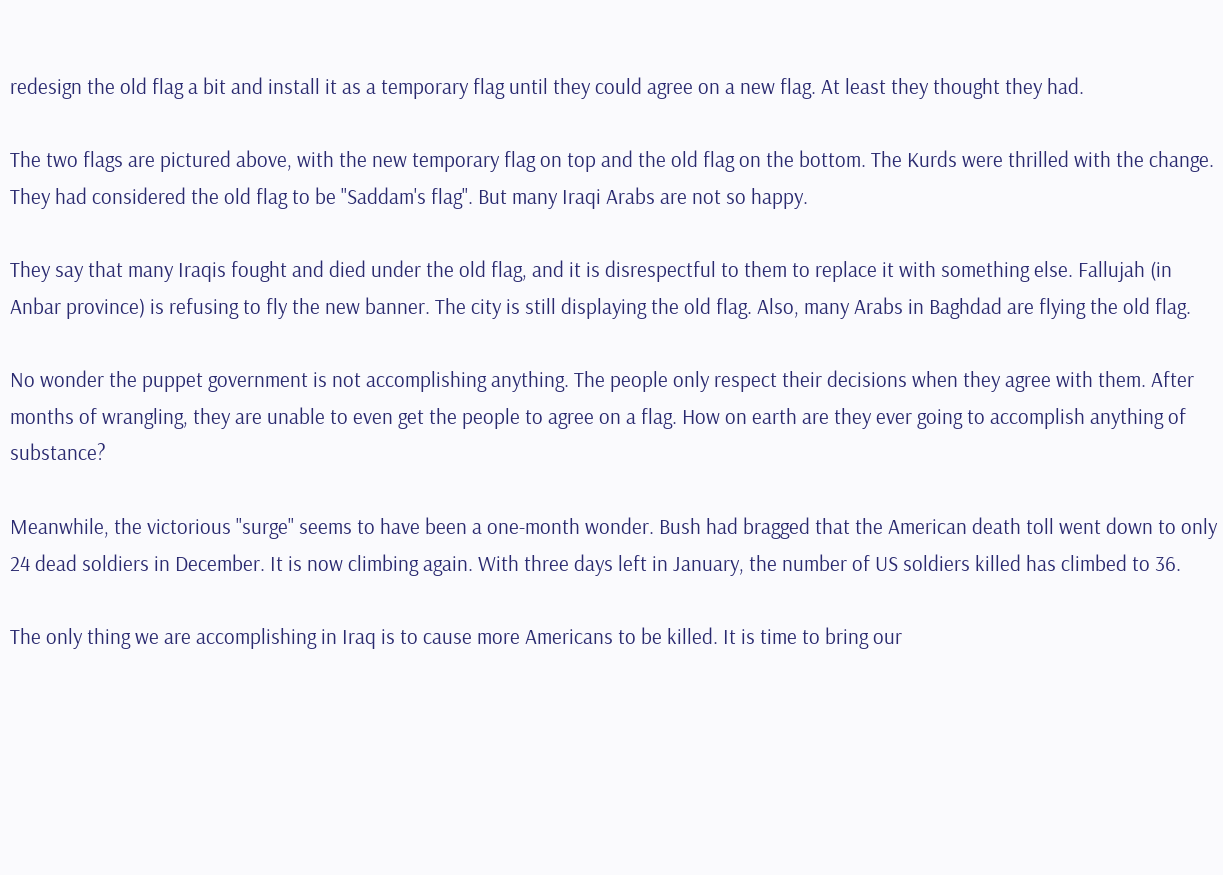redesign the old flag a bit and install it as a temporary flag until they could agree on a new flag. At least they thought they had.

The two flags are pictured above, with the new temporary flag on top and the old flag on the bottom. The Kurds were thrilled with the change. They had considered the old flag to be "Saddam's flag". But many Iraqi Arabs are not so happy.

They say that many Iraqis fought and died under the old flag, and it is disrespectful to them to replace it with something else. Fallujah (in Anbar province) is refusing to fly the new banner. The city is still displaying the old flag. Also, many Arabs in Baghdad are flying the old flag.

No wonder the puppet government is not accomplishing anything. The people only respect their decisions when they agree with them. After months of wrangling, they are unable to even get the people to agree on a flag. How on earth are they ever going to accomplish anything of substance?

Meanwhile, the victorious "surge" seems to have been a one-month wonder. Bush had bragged that the American death toll went down to only 24 dead soldiers in December. It is now climbing again. With three days left in January, the number of US soldiers killed has climbed to 36.

The only thing we are accomplishing in Iraq is to cause more Americans to be killed. It is time to bring our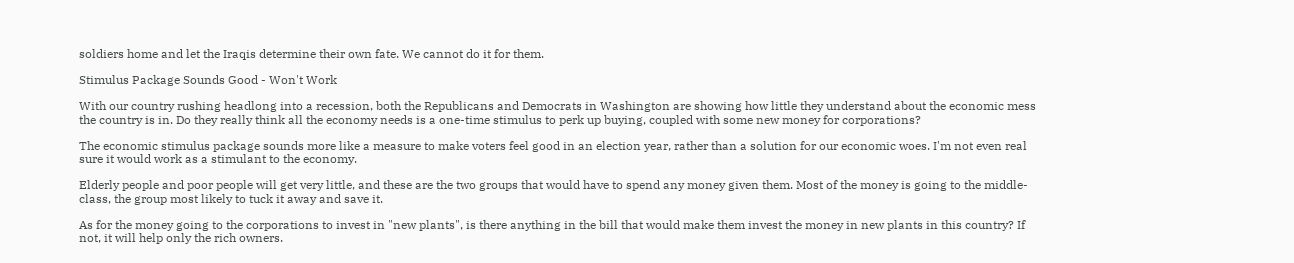soldiers home and let the Iraqis determine their own fate. We cannot do it for them.

Stimulus Package Sounds Good - Won't Work

With our country rushing headlong into a recession, both the Republicans and Democrats in Washington are showing how little they understand about the economic mess the country is in. Do they really think all the economy needs is a one-time stimulus to perk up buying, coupled with some new money for corporations?

The economic stimulus package sounds more like a measure to make voters feel good in an election year, rather than a solution for our economic woes. I'm not even real sure it would work as a stimulant to the economy.

Elderly people and poor people will get very little, and these are the two groups that would have to spend any money given them. Most of the money is going to the middle-class, the group most likely to tuck it away and save it.

As for the money going to the corporations to invest in "new plants", is there anything in the bill that would make them invest the money in new plants in this country? If not, it will help only the rich owners.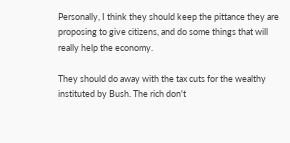Personally, I think they should keep the pittance they are proposing to give citizens, and do some things that will really help the economy.

They should do away with the tax cuts for the wealthy instituted by Bush. The rich don't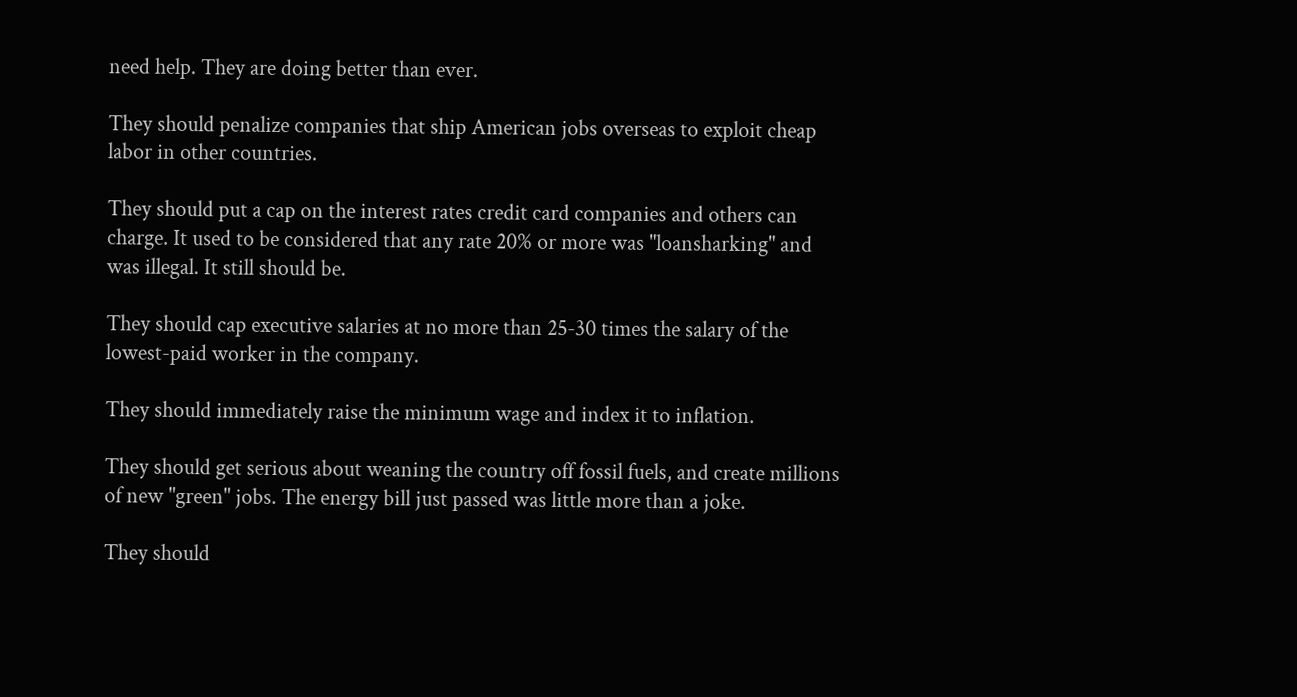need help. They are doing better than ever.

They should penalize companies that ship American jobs overseas to exploit cheap labor in other countries.

They should put a cap on the interest rates credit card companies and others can charge. It used to be considered that any rate 20% or more was "loansharking" and was illegal. It still should be.

They should cap executive salaries at no more than 25-30 times the salary of the lowest-paid worker in the company.

They should immediately raise the minimum wage and index it to inflation.

They should get serious about weaning the country off fossil fuels, and create millions of new "green" jobs. The energy bill just passed was little more than a joke.

They should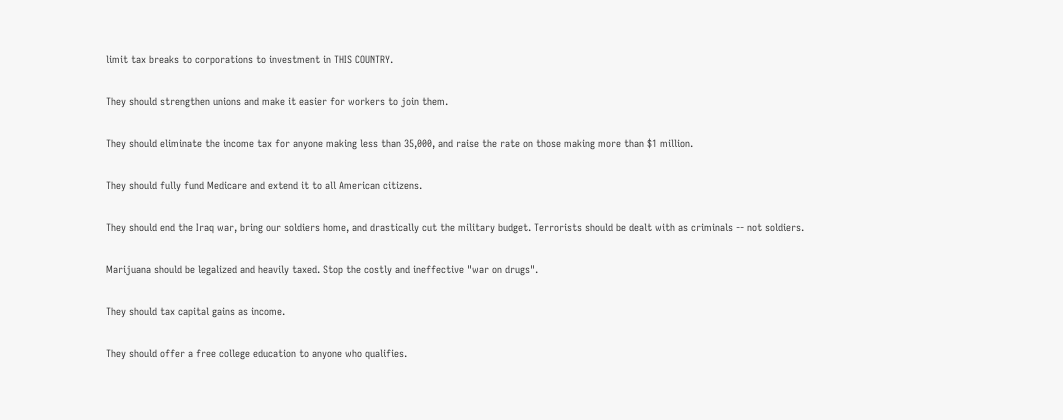limit tax breaks to corporations to investment in THIS COUNTRY.

They should strengthen unions and make it easier for workers to join them.

They should eliminate the income tax for anyone making less than 35,000, and raise the rate on those making more than $1 million.

They should fully fund Medicare and extend it to all American citizens.

They should end the Iraq war, bring our soldiers home, and drastically cut the military budget. Terrorists should be dealt with as criminals -- not soldiers.

Marijuana should be legalized and heavily taxed. Stop the costly and ineffective "war on drugs".

They should tax capital gains as income.

They should offer a free college education to anyone who qualifies.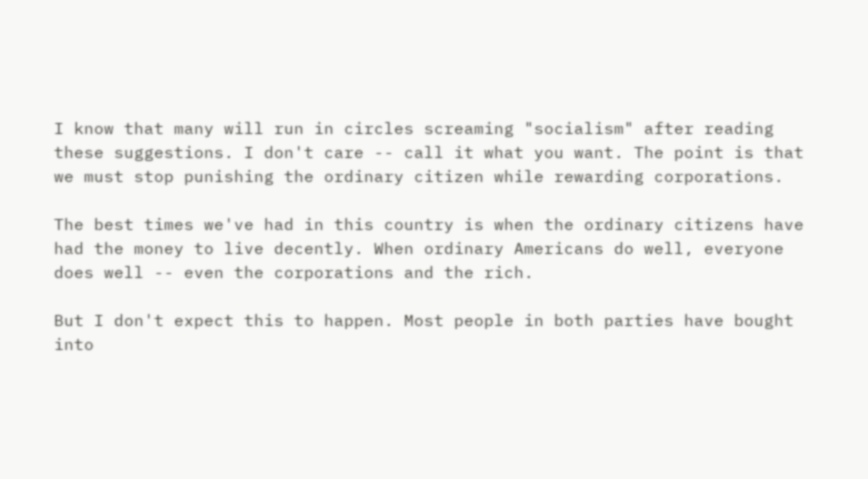I know that many will run in circles screaming "socialism" after reading these suggestions. I don't care -- call it what you want. The point is that we must stop punishing the ordinary citizen while rewarding corporations.

The best times we've had in this country is when the ordinary citizens have had the money to live decently. When ordinary Americans do well, everyone does well -- even the corporations and the rich.

But I don't expect this to happen. Most people in both parties have bought into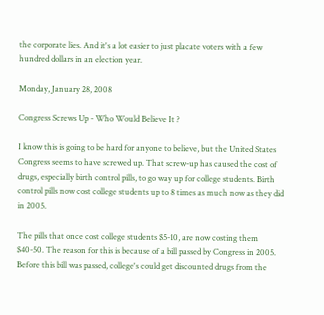the corporate lies. And it's a lot easier to just placate voters with a few hundred dollars in an election year.

Monday, January 28, 2008

Congress Screws Up - Who Would Believe It ?

I know this is going to be hard for anyone to believe, but the United States Congress seems to have screwed up. That screw-up has caused the cost of drugs, especially birth control pills, to go way up for college students. Birth control pills now cost college students up to 8 times as much now as they did in 2005.

The pills that once cost college students $5-10, are now costing them $40-50. The reason for this is because of a bill passed by Congress in 2005. Before this bill was passed, college's could get discounted drugs from the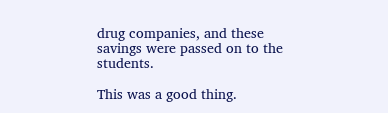drug companies, and these savings were passed on to the students.

This was a good thing.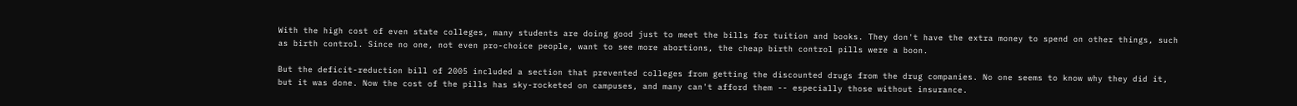With the high cost of even state colleges, many students are doing good just to meet the bills for tuition and books. They don't have the extra money to spend on other things, such as birth control. Since no one, not even pro-choice people, want to see more abortions, the cheap birth control pills were a boon.

But the deficit-reduction bill of 2005 included a section that prevented colleges from getting the discounted drugs from the drug companies. No one seems to know why they did it, but it was done. Now the cost of the pills has sky-rocketed on campuses, and many can't afford them -- especially those without insurance.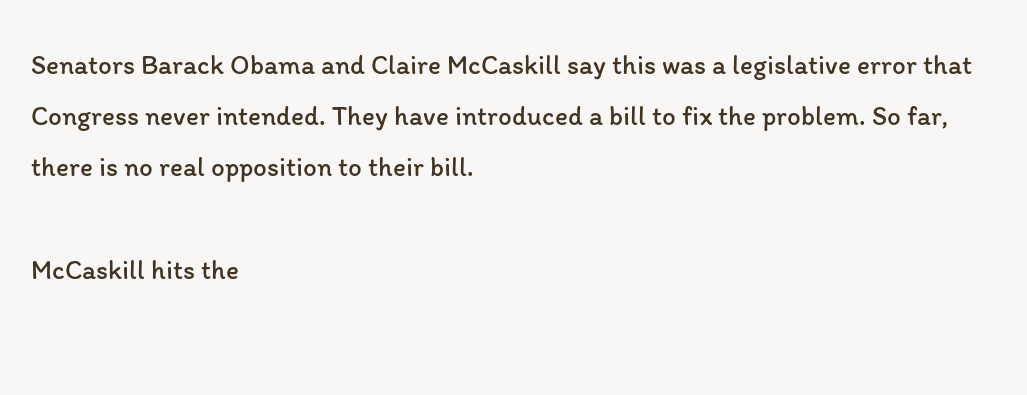Senators Barack Obama and Claire McCaskill say this was a legislative error that Congress never intended. They have introduced a bill to fix the problem. So far, there is no real opposition to their bill.

McCaskill hits the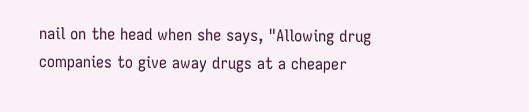nail on the head when she says, "Allowing drug companies to give away drugs at a cheaper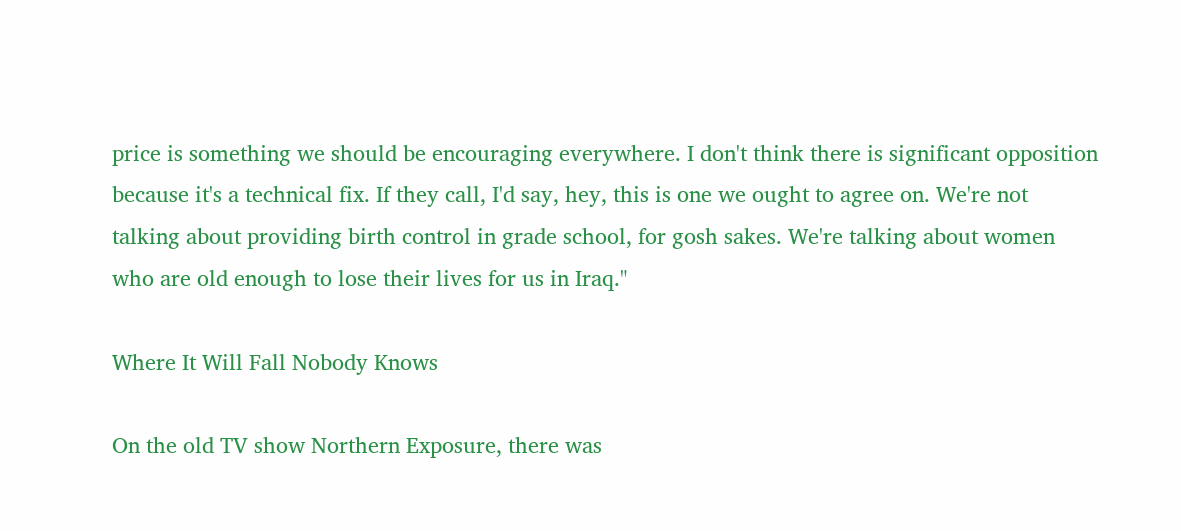price is something we should be encouraging everywhere. I don't think there is significant opposition because it's a technical fix. If they call, I'd say, hey, this is one we ought to agree on. We're not talking about providing birth control in grade school, for gosh sakes. We're talking about women who are old enough to lose their lives for us in Iraq."

Where It Will Fall Nobody Knows

On the old TV show Northern Exposure, there was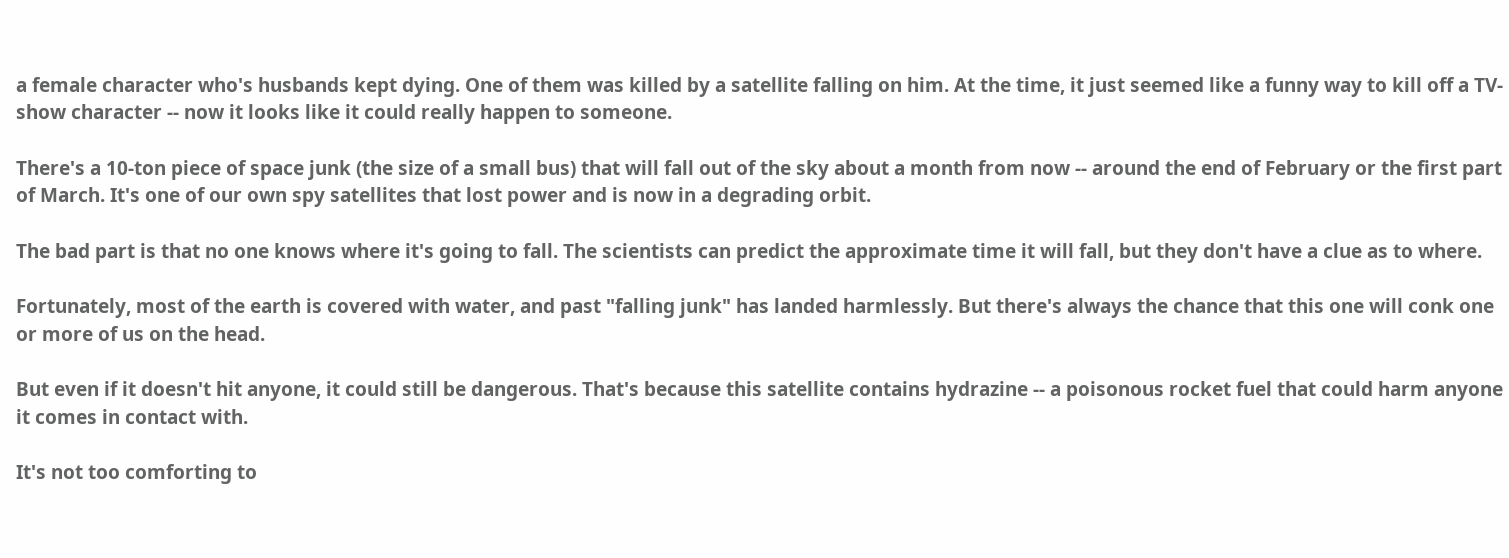a female character who's husbands kept dying. One of them was killed by a satellite falling on him. At the time, it just seemed like a funny way to kill off a TV-show character -- now it looks like it could really happen to someone.

There's a 10-ton piece of space junk (the size of a small bus) that will fall out of the sky about a month from now -- around the end of February or the first part of March. It's one of our own spy satellites that lost power and is now in a degrading orbit.

The bad part is that no one knows where it's going to fall. The scientists can predict the approximate time it will fall, but they don't have a clue as to where.

Fortunately, most of the earth is covered with water, and past "falling junk" has landed harmlessly. But there's always the chance that this one will conk one or more of us on the head.

But even if it doesn't hit anyone, it could still be dangerous. That's because this satellite contains hydrazine -- a poisonous rocket fuel that could harm anyone it comes in contact with.

It's not too comforting to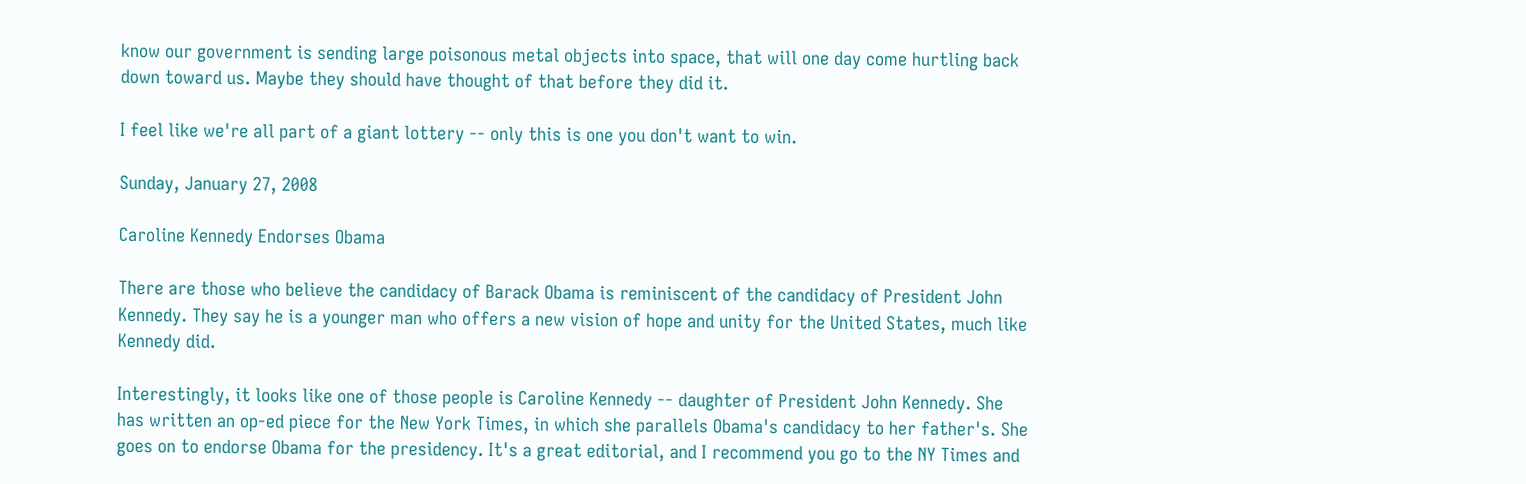know our government is sending large poisonous metal objects into space, that will one day come hurtling back down toward us. Maybe they should have thought of that before they did it.

I feel like we're all part of a giant lottery -- only this is one you don't want to win.

Sunday, January 27, 2008

Caroline Kennedy Endorses Obama

There are those who believe the candidacy of Barack Obama is reminiscent of the candidacy of President John Kennedy. They say he is a younger man who offers a new vision of hope and unity for the United States, much like Kennedy did.

Interestingly, it looks like one of those people is Caroline Kennedy -- daughter of President John Kennedy. She has written an op-ed piece for the New York Times, in which she parallels Obama's candidacy to her father's. She goes on to endorse Obama for the presidency. It's a great editorial, and I recommend you go to the NY Times and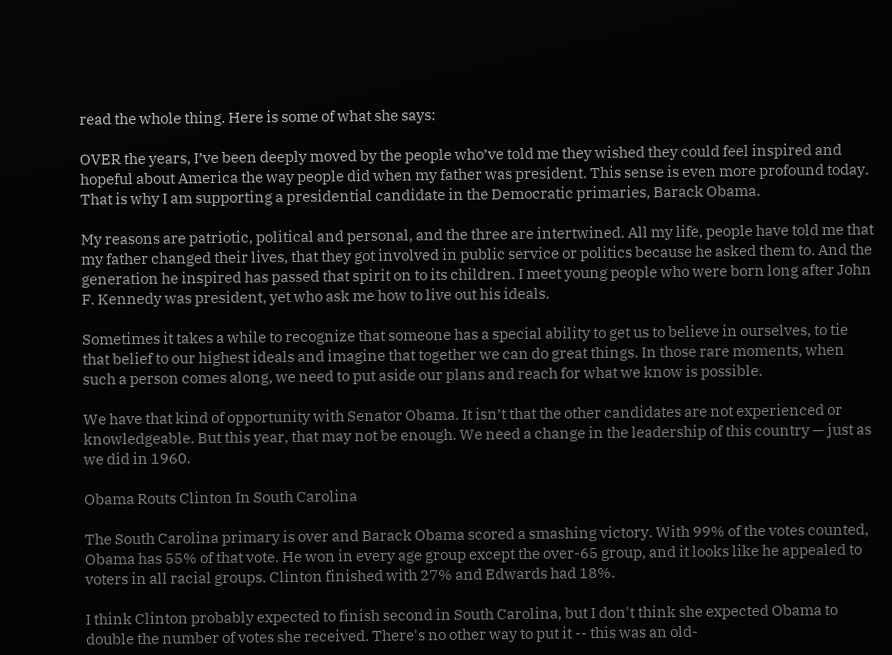read the whole thing. Here is some of what she says:

OVER the years, I’ve been deeply moved by the people who’ve told me they wished they could feel inspired and hopeful about America the way people did when my father was president. This sense is even more profound today. That is why I am supporting a presidential candidate in the Democratic primaries, Barack Obama.

My reasons are patriotic, political and personal, and the three are intertwined. All my life, people have told me that my father changed their lives, that they got involved in public service or politics because he asked them to. And the generation he inspired has passed that spirit on to its children. I meet young people who were born long after John F. Kennedy was president, yet who ask me how to live out his ideals.

Sometimes it takes a while to recognize that someone has a special ability to get us to believe in ourselves, to tie that belief to our highest ideals and imagine that together we can do great things. In those rare moments, when such a person comes along, we need to put aside our plans and reach for what we know is possible.

We have that kind of opportunity with Senator Obama. It isn’t that the other candidates are not experienced or knowledgeable. But this year, that may not be enough. We need a change in the leadership of this country — just as we did in 1960.

Obama Routs Clinton In South Carolina

The South Carolina primary is over and Barack Obama scored a smashing victory. With 99% of the votes counted, Obama has 55% of that vote. He won in every age group except the over-65 group, and it looks like he appealed to voters in all racial groups. Clinton finished with 27% and Edwards had 18%.

I think Clinton probably expected to finish second in South Carolina, but I don't think she expected Obama to double the number of votes she received. There's no other way to put it -- this was an old-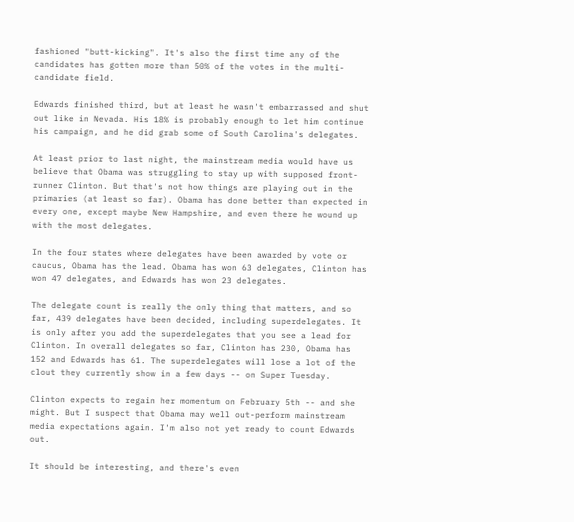fashioned "butt-kicking". It's also the first time any of the candidates has gotten more than 50% of the votes in the multi-candidate field.

Edwards finished third, but at least he wasn't embarrassed and shut out like in Nevada. His 18% is probably enough to let him continue his campaign, and he did grab some of South Carolina's delegates.

At least prior to last night, the mainstream media would have us believe that Obama was struggling to stay up with supposed front-runner Clinton. But that's not how things are playing out in the primaries (at least so far). Obama has done better than expected in every one, except maybe New Hampshire, and even there he wound up with the most delegates.

In the four states where delegates have been awarded by vote or caucus, Obama has the lead. Obama has won 63 delegates, Clinton has won 47 delegates, and Edwards has won 23 delegates.

The delegate count is really the only thing that matters, and so far, 439 delegates have been decided, including superdelegates. It is only after you add the superdelegates that you see a lead for Clinton. In overall delegates so far, Clinton has 230, Obama has 152 and Edwards has 61. The superdelegates will lose a lot of the clout they currently show in a few days -- on Super Tuesday.

Clinton expects to regain her momentum on February 5th -- and she might. But I suspect that Obama may well out-perform mainstream media expectations again. I'm also not yet ready to count Edwards out.

It should be interesting, and there's even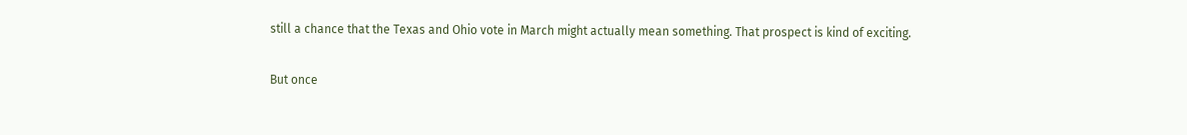still a chance that the Texas and Ohio vote in March might actually mean something. That prospect is kind of exciting.

But once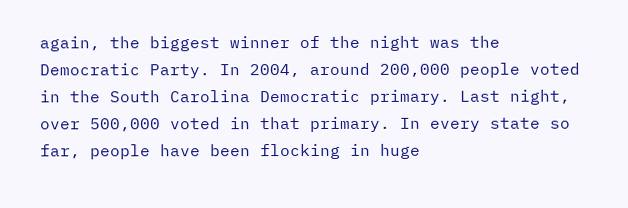again, the biggest winner of the night was the Democratic Party. In 2004, around 200,000 people voted in the South Carolina Democratic primary. Last night, over 500,000 voted in that primary. In every state so far, people have been flocking in huge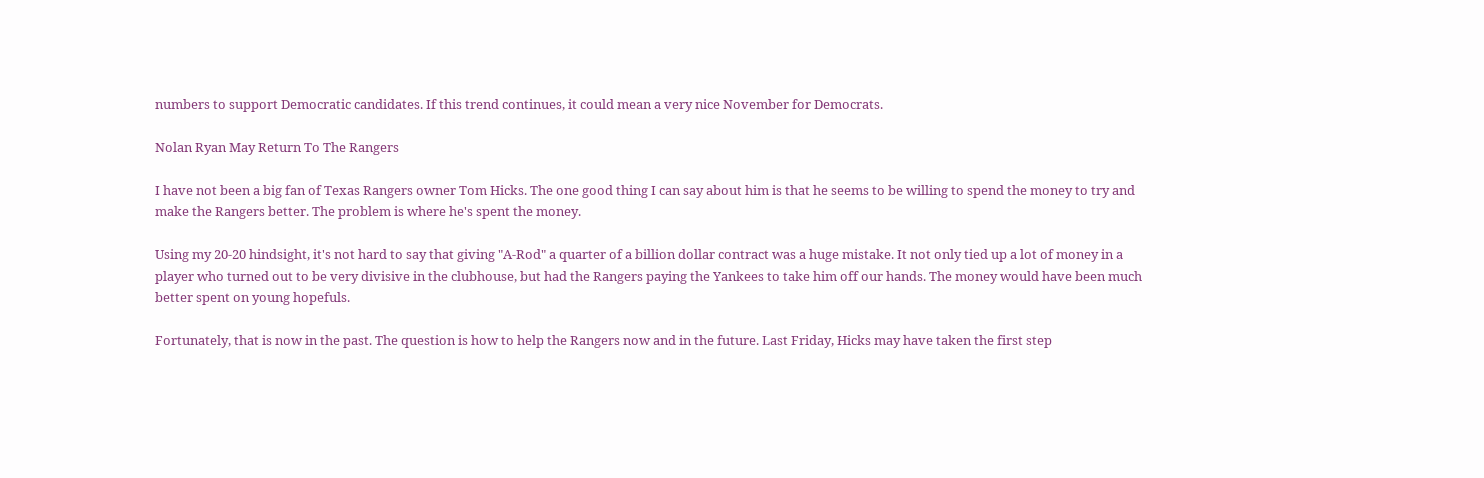numbers to support Democratic candidates. If this trend continues, it could mean a very nice November for Democrats.

Nolan Ryan May Return To The Rangers

I have not been a big fan of Texas Rangers owner Tom Hicks. The one good thing I can say about him is that he seems to be willing to spend the money to try and make the Rangers better. The problem is where he's spent the money.

Using my 20-20 hindsight, it's not hard to say that giving "A-Rod" a quarter of a billion dollar contract was a huge mistake. It not only tied up a lot of money in a player who turned out to be very divisive in the clubhouse, but had the Rangers paying the Yankees to take him off our hands. The money would have been much better spent on young hopefuls.

Fortunately, that is now in the past. The question is how to help the Rangers now and in the future. Last Friday, Hicks may have taken the first step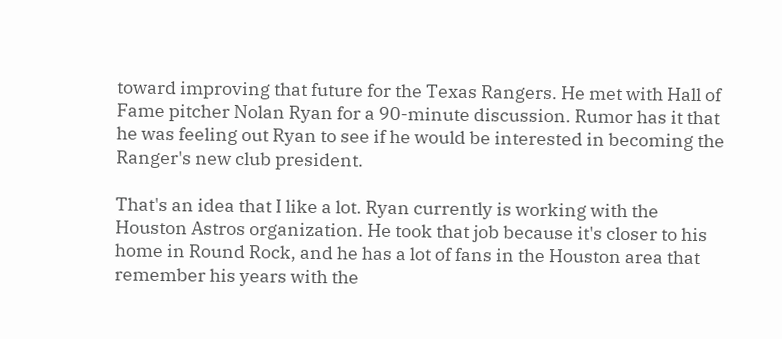toward improving that future for the Texas Rangers. He met with Hall of Fame pitcher Nolan Ryan for a 90-minute discussion. Rumor has it that he was feeling out Ryan to see if he would be interested in becoming the Ranger's new club president.

That's an idea that I like a lot. Ryan currently is working with the Houston Astros organization. He took that job because it's closer to his home in Round Rock, and he has a lot of fans in the Houston area that remember his years with the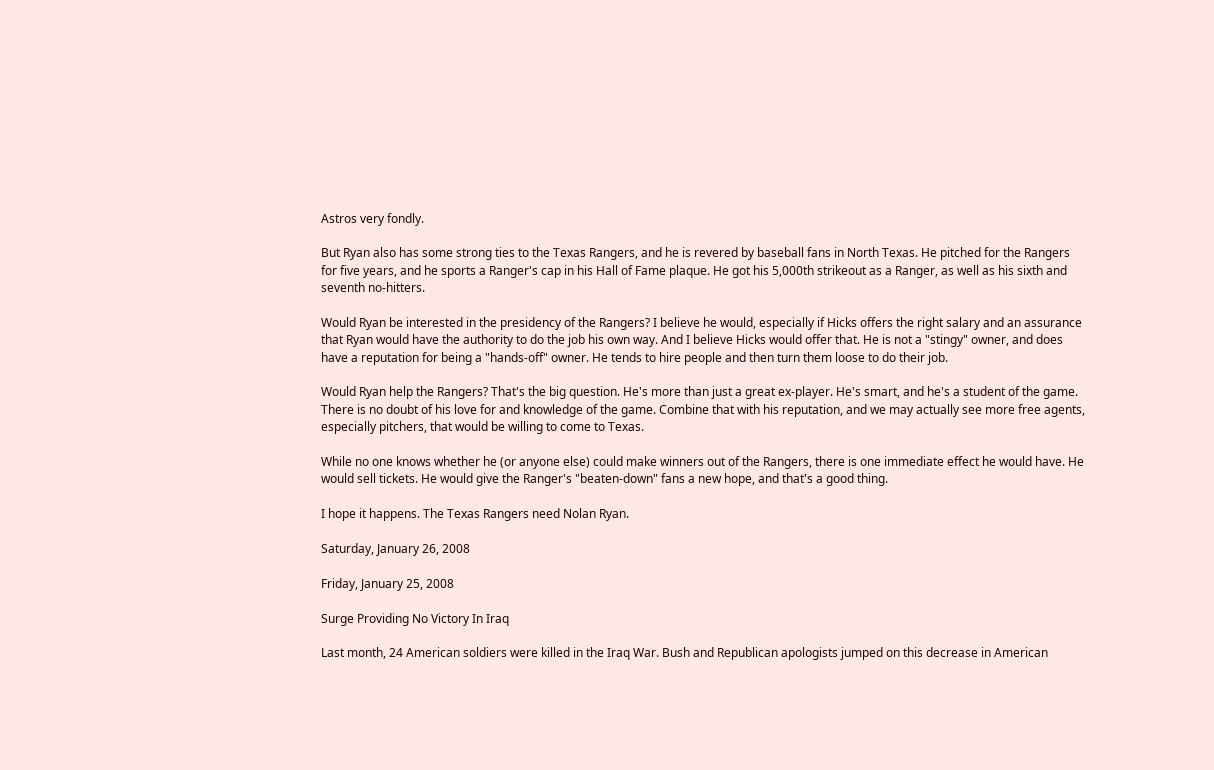Astros very fondly.

But Ryan also has some strong ties to the Texas Rangers, and he is revered by baseball fans in North Texas. He pitched for the Rangers for five years, and he sports a Ranger's cap in his Hall of Fame plaque. He got his 5,000th strikeout as a Ranger, as well as his sixth and seventh no-hitters.

Would Ryan be interested in the presidency of the Rangers? I believe he would, especially if Hicks offers the right salary and an assurance that Ryan would have the authority to do the job his own way. And I believe Hicks would offer that. He is not a "stingy" owner, and does have a reputation for being a "hands-off" owner. He tends to hire people and then turn them loose to do their job.

Would Ryan help the Rangers? That's the big question. He's more than just a great ex-player. He's smart, and he's a student of the game. There is no doubt of his love for and knowledge of the game. Combine that with his reputation, and we may actually see more free agents, especially pitchers, that would be willing to come to Texas.

While no one knows whether he (or anyone else) could make winners out of the Rangers, there is one immediate effect he would have. He would sell tickets. He would give the Ranger's "beaten-down" fans a new hope, and that's a good thing.

I hope it happens. The Texas Rangers need Nolan Ryan.

Saturday, January 26, 2008

Friday, January 25, 2008

Surge Providing No Victory In Iraq

Last month, 24 American soldiers were killed in the Iraq War. Bush and Republican apologists jumped on this decrease in American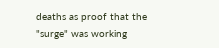deaths as proof that the "surge" was working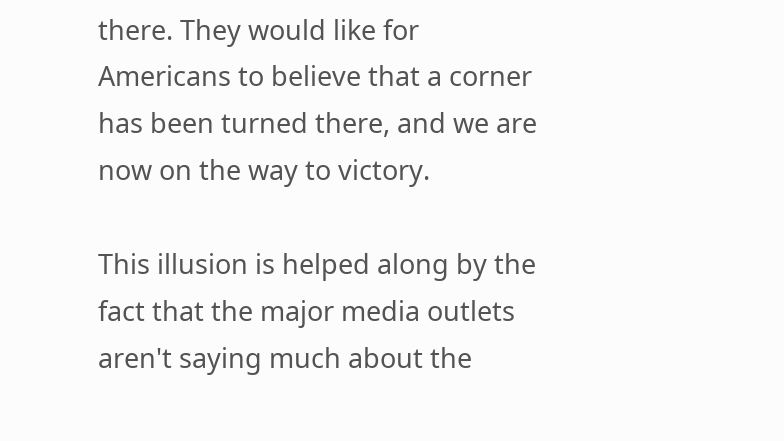there. They would like for Americans to believe that a corner has been turned there, and we are now on the way to victory.

This illusion is helped along by the fact that the major media outlets aren't saying much about the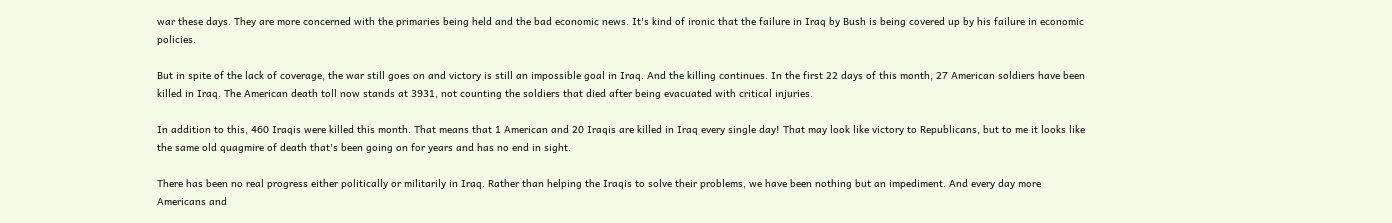war these days. They are more concerned with the primaries being held and the bad economic news. It's kind of ironic that the failure in Iraq by Bush is being covered up by his failure in economic policies.

But in spite of the lack of coverage, the war still goes on and victory is still an impossible goal in Iraq. And the killing continues. In the first 22 days of this month, 27 American soldiers have been killed in Iraq. The American death toll now stands at 3931, not counting the soldiers that died after being evacuated with critical injuries.

In addition to this, 460 Iraqis were killed this month. That means that 1 American and 20 Iraqis are killed in Iraq every single day! That may look like victory to Republicans, but to me it looks like the same old quagmire of death that's been going on for years and has no end in sight.

There has been no real progress either politically or militarily in Iraq. Rather than helping the Iraqis to solve their problems, we have been nothing but an impediment. And every day more Americans and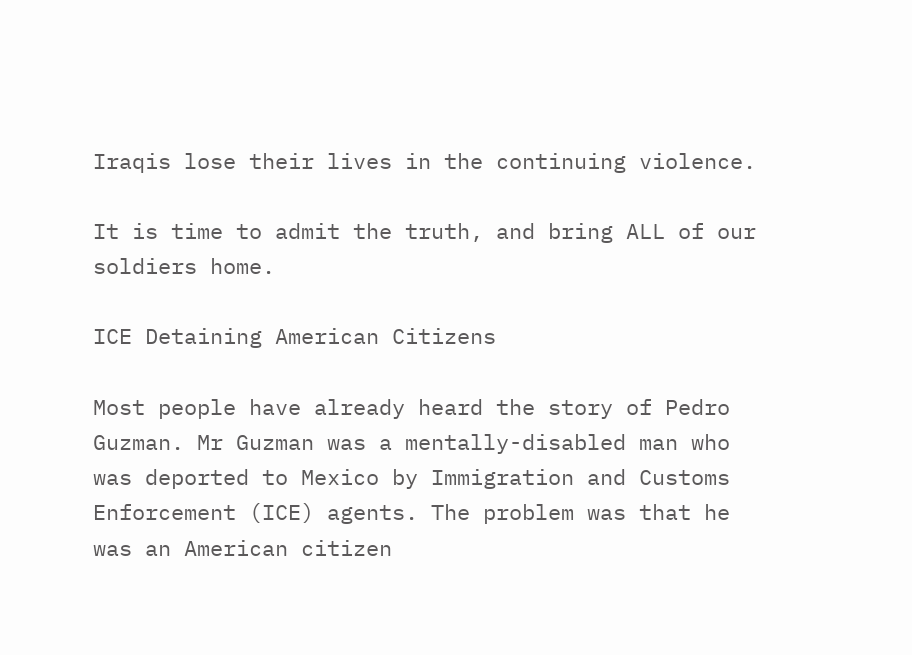Iraqis lose their lives in the continuing violence.

It is time to admit the truth, and bring ALL of our soldiers home.

ICE Detaining American Citizens

Most people have already heard the story of Pedro Guzman. Mr Guzman was a mentally-disabled man who was deported to Mexico by Immigration and Customs Enforcement (ICE) agents. The problem was that he was an American citizen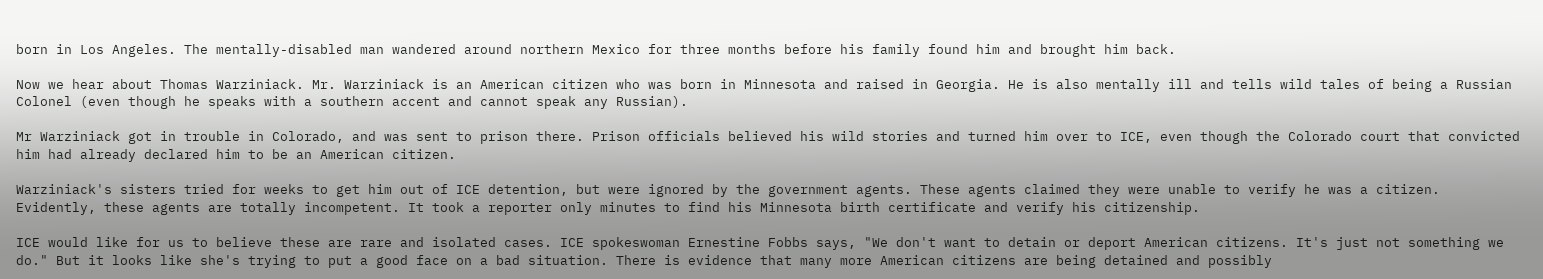born in Los Angeles. The mentally-disabled man wandered around northern Mexico for three months before his family found him and brought him back.

Now we hear about Thomas Warziniack. Mr. Warziniack is an American citizen who was born in Minnesota and raised in Georgia. He is also mentally ill and tells wild tales of being a Russian Colonel (even though he speaks with a southern accent and cannot speak any Russian).

Mr Warziniack got in trouble in Colorado, and was sent to prison there. Prison officials believed his wild stories and turned him over to ICE, even though the Colorado court that convicted him had already declared him to be an American citizen.

Warziniack's sisters tried for weeks to get him out of ICE detention, but were ignored by the government agents. These agents claimed they were unable to verify he was a citizen. Evidently, these agents are totally incompetent. It took a reporter only minutes to find his Minnesota birth certificate and verify his citizenship.

ICE would like for us to believe these are rare and isolated cases. ICE spokeswoman Ernestine Fobbs says, "We don't want to detain or deport American citizens. It's just not something we do." But it looks like she's trying to put a good face on a bad situation. There is evidence that many more American citizens are being detained and possibly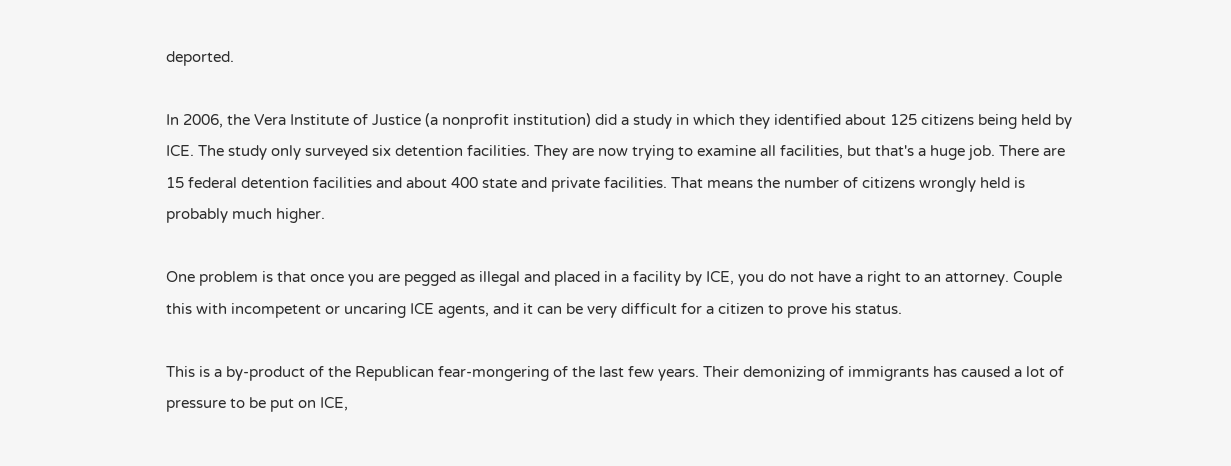deported.

In 2006, the Vera Institute of Justice (a nonprofit institution) did a study in which they identified about 125 citizens being held by ICE. The study only surveyed six detention facilities. They are now trying to examine all facilities, but that's a huge job. There are 15 federal detention facilities and about 400 state and private facilities. That means the number of citizens wrongly held is probably much higher.

One problem is that once you are pegged as illegal and placed in a facility by ICE, you do not have a right to an attorney. Couple this with incompetent or uncaring ICE agents, and it can be very difficult for a citizen to prove his status.

This is a by-product of the Republican fear-mongering of the last few years. Their demonizing of immigrants has caused a lot of pressure to be put on ICE,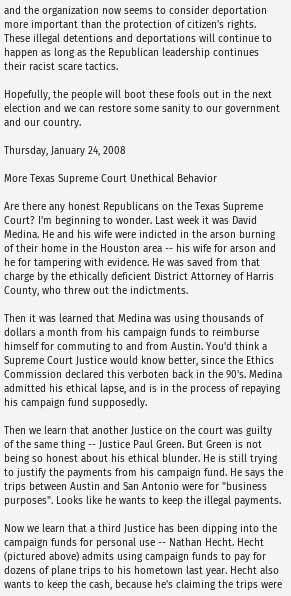and the organization now seems to consider deportation more important than the protection of citizen's rights. These illegal detentions and deportations will continue to happen as long as the Republican leadership continues their racist scare tactics.

Hopefully, the people will boot these fools out in the next election and we can restore some sanity to our government and our country.

Thursday, January 24, 2008

More Texas Supreme Court Unethical Behavior

Are there any honest Republicans on the Texas Supreme Court? I'm beginning to wonder. Last week it was David Medina. He and his wife were indicted in the arson burning of their home in the Houston area -- his wife for arson and he for tampering with evidence. He was saved from that charge by the ethically deficient District Attorney of Harris County, who threw out the indictments.

Then it was learned that Medina was using thousands of dollars a month from his campaign funds to reimburse himself for commuting to and from Austin. You'd think a Supreme Court Justice would know better, since the Ethics Commission declared this verboten back in the 90's. Medina admitted his ethical lapse, and is in the process of repaying his campaign fund supposedly.

Then we learn that another Justice on the court was guilty of the same thing -- Justice Paul Green. But Green is not being so honest about his ethical blunder. He is still trying to justify the payments from his campaign fund. He says the trips between Austin and San Antonio were for "business purposes". Looks like he wants to keep the illegal payments.

Now we learn that a third Justice has been dipping into the campaign funds for personal use -- Nathan Hecht. Hecht (pictured above) admits using campaign funds to pay for dozens of plane trips to his hometown last year. Hecht also wants to keep the cash, because he's claiming the trips were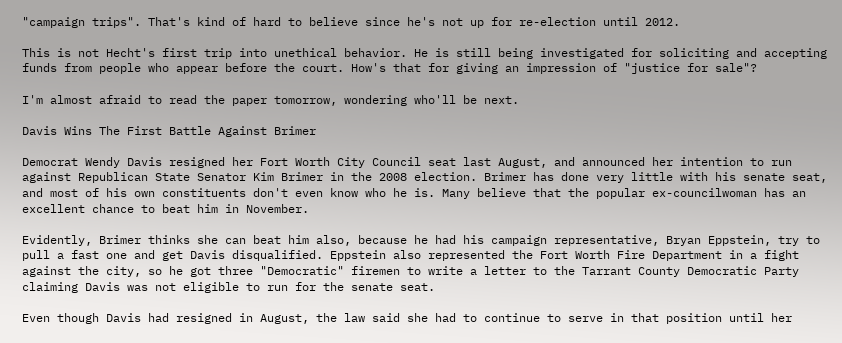"campaign trips". That's kind of hard to believe since he's not up for re-election until 2012.

This is not Hecht's first trip into unethical behavior. He is still being investigated for soliciting and accepting funds from people who appear before the court. How's that for giving an impression of "justice for sale"?

I'm almost afraid to read the paper tomorrow, wondering who'll be next.

Davis Wins The First Battle Against Brimer

Democrat Wendy Davis resigned her Fort Worth City Council seat last August, and announced her intention to run against Republican State Senator Kim Brimer in the 2008 election. Brimer has done very little with his senate seat, and most of his own constituents don't even know who he is. Many believe that the popular ex-councilwoman has an excellent chance to beat him in November.

Evidently, Brimer thinks she can beat him also, because he had his campaign representative, Bryan Eppstein, try to pull a fast one and get Davis disqualified. Eppstein also represented the Fort Worth Fire Department in a fight against the city, so he got three "Democratic" firemen to write a letter to the Tarrant County Democratic Party claiming Davis was not eligible to run for the senate seat.

Even though Davis had resigned in August, the law said she had to continue to serve in that position until her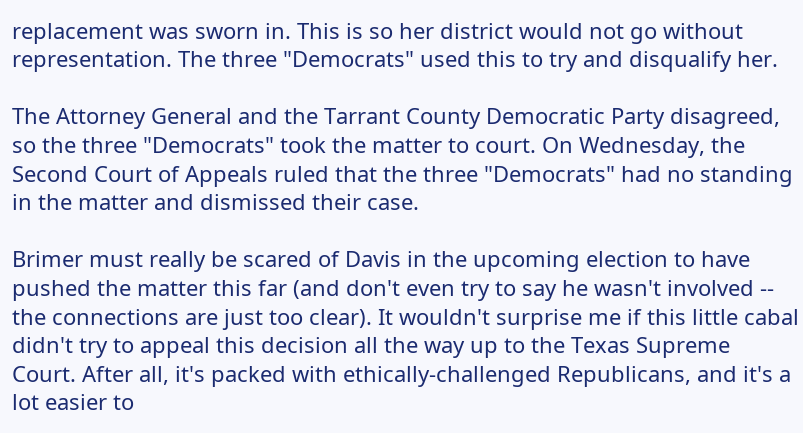replacement was sworn in. This is so her district would not go without representation. The three "Democrats" used this to try and disqualify her.

The Attorney General and the Tarrant County Democratic Party disagreed, so the three "Democrats" took the matter to court. On Wednesday, the Second Court of Appeals ruled that the three "Democrats" had no standing in the matter and dismissed their case.

Brimer must really be scared of Davis in the upcoming election to have pushed the matter this far (and don't even try to say he wasn't involved -- the connections are just too clear). It wouldn't surprise me if this little cabal didn't try to appeal this decision all the way up to the Texas Supreme Court. After all, it's packed with ethically-challenged Republicans, and it's a lot easier to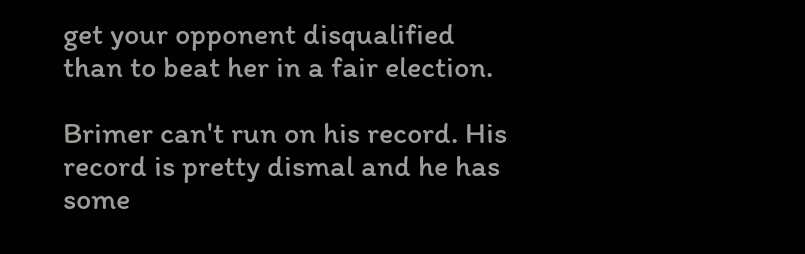get your opponent disqualified than to beat her in a fair election.

Brimer can't run on his record. His record is pretty dismal and he has some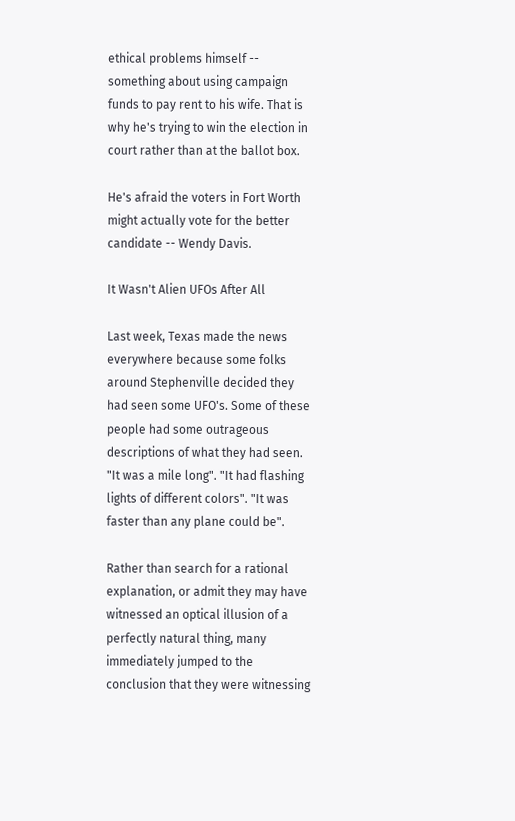ethical problems himself -- something about using campaign funds to pay rent to his wife. That is why he's trying to win the election in court rather than at the ballot box.

He's afraid the voters in Fort Worth might actually vote for the better candidate -- Wendy Davis.

It Wasn't Alien UFOs After All

Last week, Texas made the news everywhere because some folks around Stephenville decided they had seen some UFO's. Some of these people had some outrageous descriptions of what they had seen. "It was a mile long". "It had flashing lights of different colors". "It was faster than any plane could be".

Rather than search for a rational explanation, or admit they may have witnessed an optical illusion of a perfectly natural thing, many immediately jumped to the conclusion that they were witnessing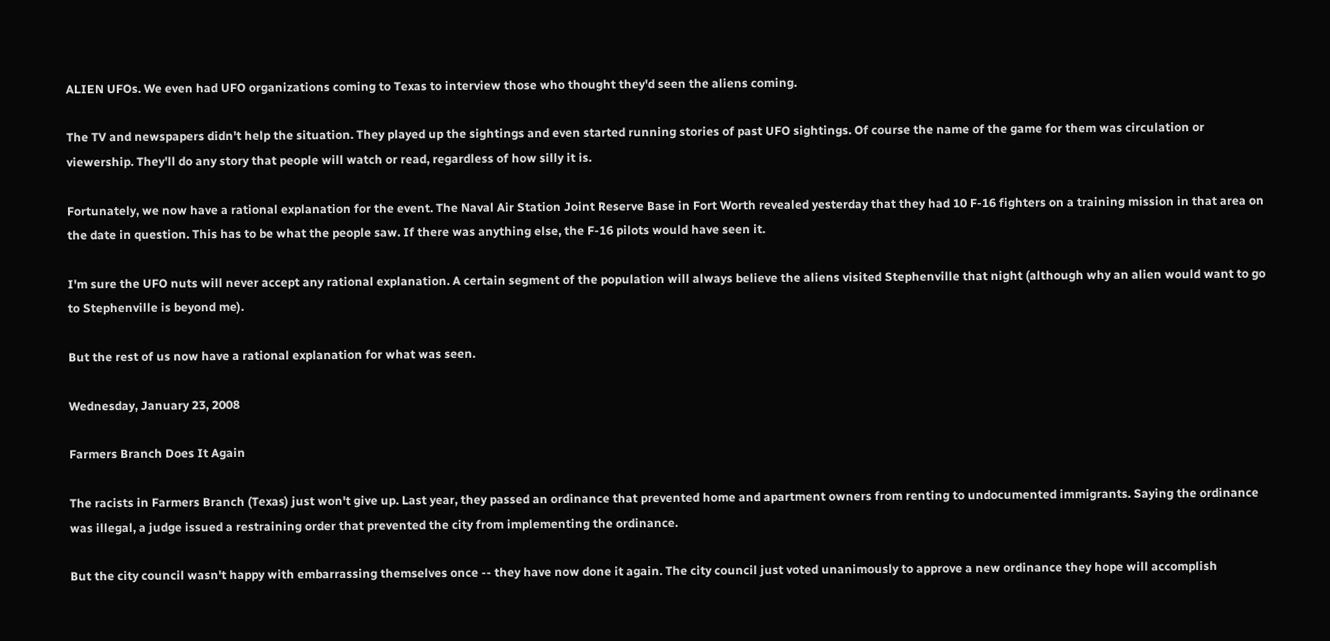ALIEN UFOs. We even had UFO organizations coming to Texas to interview those who thought they'd seen the aliens coming.

The TV and newspapers didn't help the situation. They played up the sightings and even started running stories of past UFO sightings. Of course the name of the game for them was circulation or viewership. They'll do any story that people will watch or read, regardless of how silly it is.

Fortunately, we now have a rational explanation for the event. The Naval Air Station Joint Reserve Base in Fort Worth revealed yesterday that they had 10 F-16 fighters on a training mission in that area on the date in question. This has to be what the people saw. If there was anything else, the F-16 pilots would have seen it.

I'm sure the UFO nuts will never accept any rational explanation. A certain segment of the population will always believe the aliens visited Stephenville that night (although why an alien would want to go to Stephenville is beyond me).

But the rest of us now have a rational explanation for what was seen.

Wednesday, January 23, 2008

Farmers Branch Does It Again

The racists in Farmers Branch (Texas) just won't give up. Last year, they passed an ordinance that prevented home and apartment owners from renting to undocumented immigrants. Saying the ordinance was illegal, a judge issued a restraining order that prevented the city from implementing the ordinance.

But the city council wasn't happy with embarrassing themselves once -- they have now done it again. The city council just voted unanimously to approve a new ordinance they hope will accomplish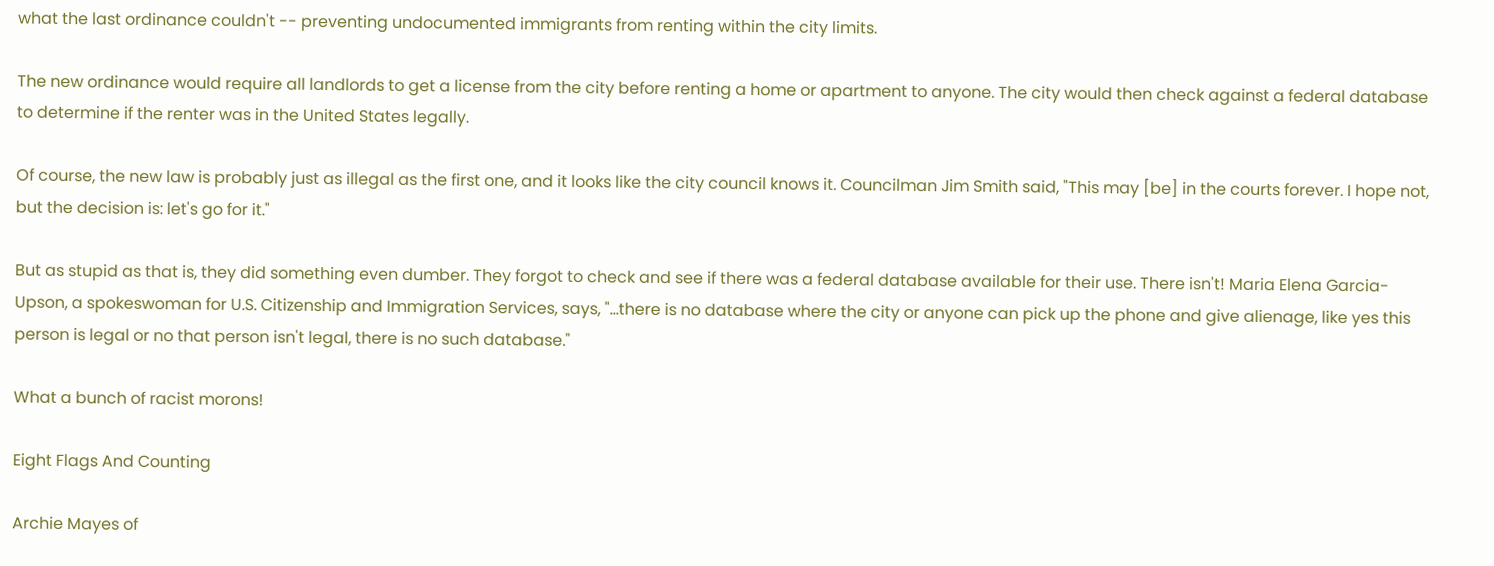what the last ordinance couldn't -- preventing undocumented immigrants from renting within the city limits.

The new ordinance would require all landlords to get a license from the city before renting a home or apartment to anyone. The city would then check against a federal database to determine if the renter was in the United States legally.

Of course, the new law is probably just as illegal as the first one, and it looks like the city council knows it. Councilman Jim Smith said, "This may [be] in the courts forever. I hope not, but the decision is: let's go for it."

But as stupid as that is, they did something even dumber. They forgot to check and see if there was a federal database available for their use. There isn't! Maria Elena Garcia-Upson, a spokeswoman for U.S. Citizenship and Immigration Services, says, "...there is no database where the city or anyone can pick up the phone and give alienage, like yes this person is legal or no that person isn't legal, there is no such database."

What a bunch of racist morons!

Eight Flags And Counting

Archie Mayes of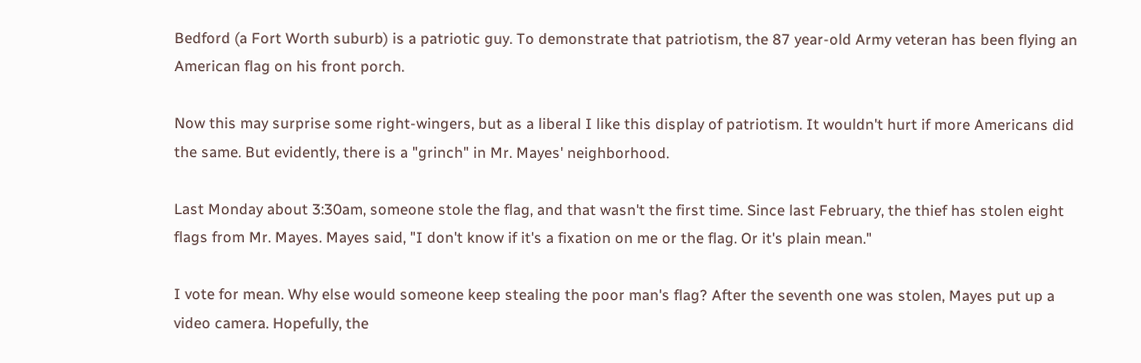Bedford (a Fort Worth suburb) is a patriotic guy. To demonstrate that patriotism, the 87 year-old Army veteran has been flying an American flag on his front porch.

Now this may surprise some right-wingers, but as a liberal I like this display of patriotism. It wouldn't hurt if more Americans did the same. But evidently, there is a "grinch" in Mr. Mayes' neighborhood.

Last Monday about 3:30am, someone stole the flag, and that wasn't the first time. Since last February, the thief has stolen eight flags from Mr. Mayes. Mayes said, "I don't know if it's a fixation on me or the flag. Or it's plain mean."

I vote for mean. Why else would someone keep stealing the poor man's flag? After the seventh one was stolen, Mayes put up a video camera. Hopefully, the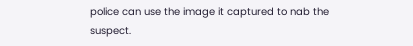police can use the image it captured to nab the suspect.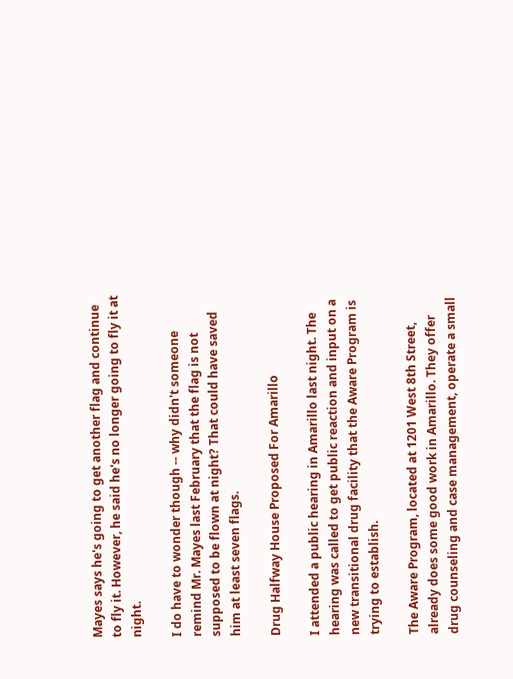Mayes says he's going to get another flag and continue to fly it. However, he said he's no longer going to fly it at night.

I do have to wonder though -- why didn't someone remind Mr. Mayes last February that the flag is not supposed to be flown at night? That could have saved him at least seven flags.

Drug Halfway House Proposed For Amarillo

I attended a public hearing in Amarillo last night. The hearing was called to get public reaction and input on a new transitional drug facility that the Aware Program is trying to establish.

The Aware Program, located at 1201 West 8th Street, already does some good work in Amarillo. They offer drug counseling and case management, operate a small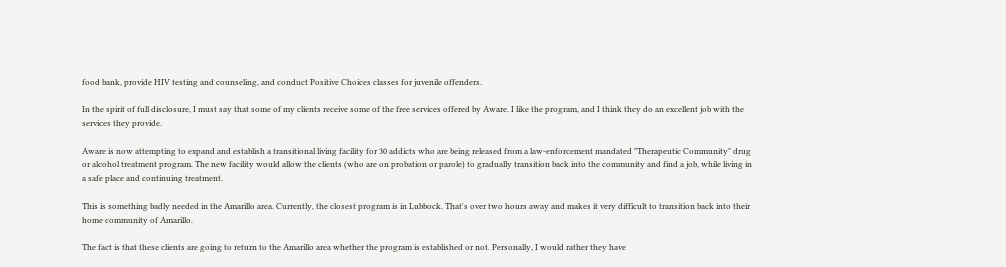food bank, provide HIV testing and counseling, and conduct Positive Choices classes for juvenile offenders.

In the spirit of full disclosure, I must say that some of my clients receive some of the free services offered by Aware. I like the program, and I think they do an excellent job with the services they provide.

Aware is now attempting to expand and establish a transitional living facility for 30 addicts who are being released from a law-enforcement mandated "Therapeutic Community" drug or alcohol treatment program. The new facility would allow the clients (who are on probation or parole) to gradually transition back into the community and find a job, while living in a safe place and continuing treatment.

This is something badly needed in the Amarillo area. Currently, the closest program is in Lubbock. That's over two hours away and makes it very difficult to transition back into their home community of Amarillo.

The fact is that these clients are going to return to the Amarillo area whether the program is established or not. Personally, I would rather they have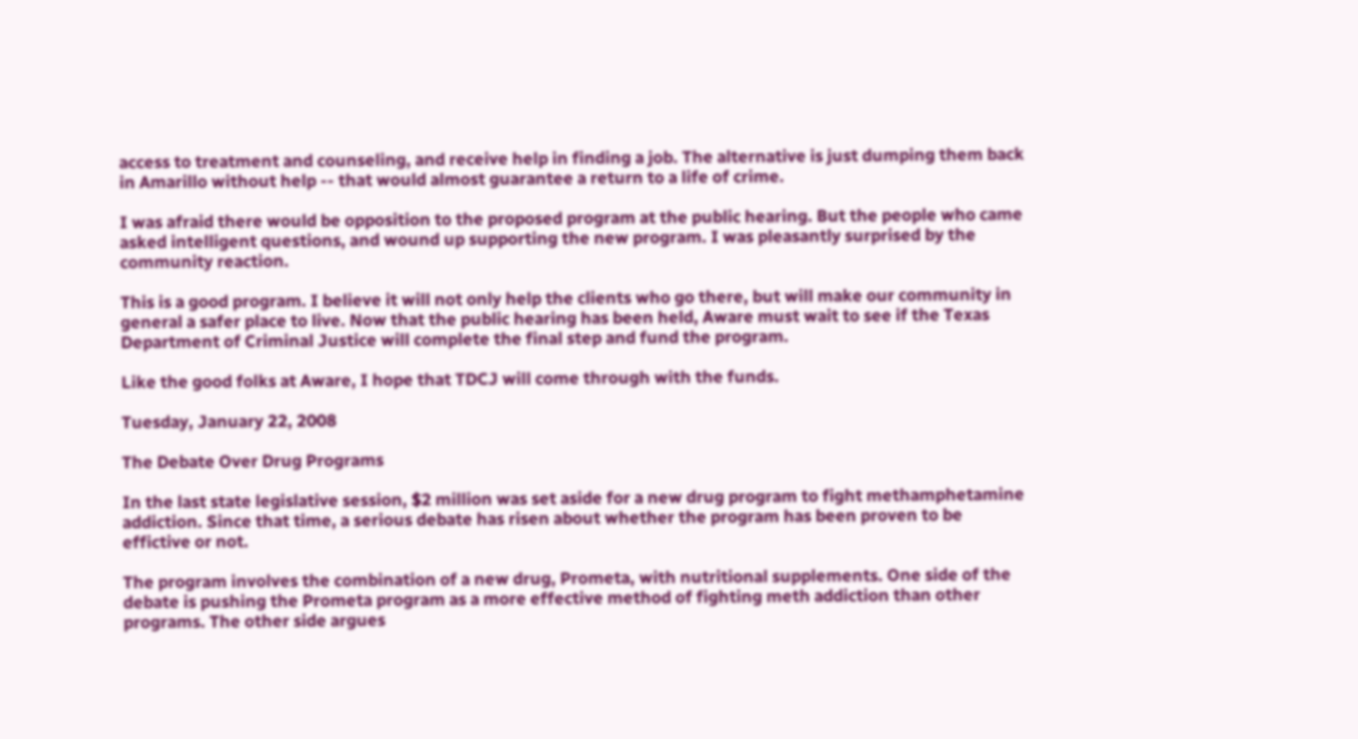access to treatment and counseling, and receive help in finding a job. The alternative is just dumping them back in Amarillo without help -- that would almost guarantee a return to a life of crime.

I was afraid there would be opposition to the proposed program at the public hearing. But the people who came asked intelligent questions, and wound up supporting the new program. I was pleasantly surprised by the community reaction.

This is a good program. I believe it will not only help the clients who go there, but will make our community in general a safer place to live. Now that the public hearing has been held, Aware must wait to see if the Texas Department of Criminal Justice will complete the final step and fund the program.

Like the good folks at Aware, I hope that TDCJ will come through with the funds.

Tuesday, January 22, 2008

The Debate Over Drug Programs

In the last state legislative session, $2 million was set aside for a new drug program to fight methamphetamine addiction. Since that time, a serious debate has risen about whether the program has been proven to be effictive or not.

The program involves the combination of a new drug, Prometa, with nutritional supplements. One side of the debate is pushing the Prometa program as a more effective method of fighting meth addiction than other programs. The other side argues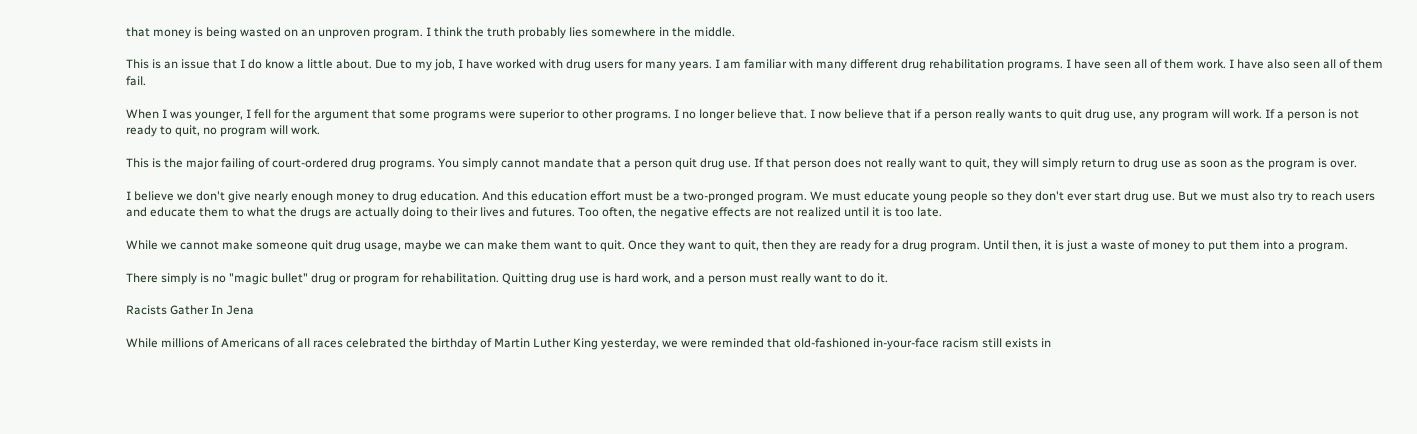that money is being wasted on an unproven program. I think the truth probably lies somewhere in the middle.

This is an issue that I do know a little about. Due to my job, I have worked with drug users for many years. I am familiar with many different drug rehabilitation programs. I have seen all of them work. I have also seen all of them fail.

When I was younger, I fell for the argument that some programs were superior to other programs. I no longer believe that. I now believe that if a person really wants to quit drug use, any program will work. If a person is not ready to quit, no program will work.

This is the major failing of court-ordered drug programs. You simply cannot mandate that a person quit drug use. If that person does not really want to quit, they will simply return to drug use as soon as the program is over.

I believe we don't give nearly enough money to drug education. And this education effort must be a two-pronged program. We must educate young people so they don't ever start drug use. But we must also try to reach users and educate them to what the drugs are actually doing to their lives and futures. Too often, the negative effects are not realized until it is too late.

While we cannot make someone quit drug usage, maybe we can make them want to quit. Once they want to quit, then they are ready for a drug program. Until then, it is just a waste of money to put them into a program.

There simply is no "magic bullet" drug or program for rehabilitation. Quitting drug use is hard work, and a person must really want to do it.

Racists Gather In Jena

While millions of Americans of all races celebrated the birthday of Martin Luther King yesterday, we were reminded that old-fashioned in-your-face racism still exists in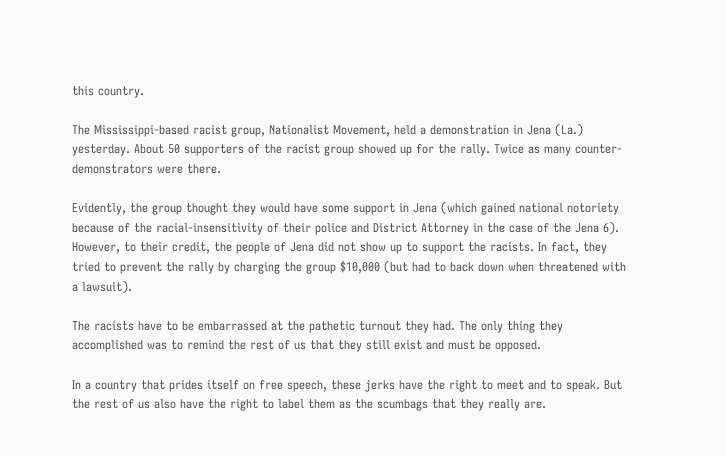this country.

The Mississippi-based racist group, Nationalist Movement, held a demonstration in Jena (La.) yesterday. About 50 supporters of the racist group showed up for the rally. Twice as many counter-demonstrators were there.

Evidently, the group thought they would have some support in Jena (which gained national notoriety because of the racial-insensitivity of their police and District Attorney in the case of the Jena 6). However, to their credit, the people of Jena did not show up to support the racists. In fact, they tried to prevent the rally by charging the group $10,000 (but had to back down when threatened with a lawsuit).

The racists have to be embarrassed at the pathetic turnout they had. The only thing they accomplished was to remind the rest of us that they still exist and must be opposed.

In a country that prides itself on free speech, these jerks have the right to meet and to speak. But the rest of us also have the right to label them as the scumbags that they really are.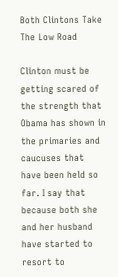Both Clintons Take The Low Road

Clinton must be getting scared of the strength that Obama has shown in the primaries and caucuses that have been held so far. I say that because both she and her husband have started to resort to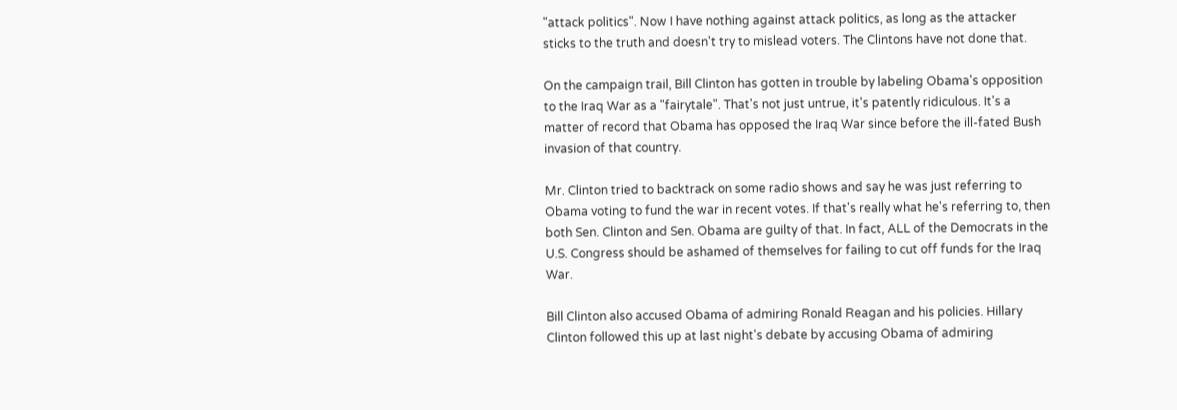"attack politics". Now I have nothing against attack politics, as long as the attacker sticks to the truth and doesn't try to mislead voters. The Clintons have not done that.

On the campaign trail, Bill Clinton has gotten in trouble by labeling Obama's opposition to the Iraq War as a "fairytale". That's not just untrue, it's patently ridiculous. It's a matter of record that Obama has opposed the Iraq War since before the ill-fated Bush invasion of that country.

Mr. Clinton tried to backtrack on some radio shows and say he was just referring to Obama voting to fund the war in recent votes. If that's really what he's referring to, then both Sen. Clinton and Sen. Obama are guilty of that. In fact, ALL of the Democrats in the U.S. Congress should be ashamed of themselves for failing to cut off funds for the Iraq War.

Bill Clinton also accused Obama of admiring Ronald Reagan and his policies. Hillary Clinton followed this up at last night's debate by accusing Obama of admiring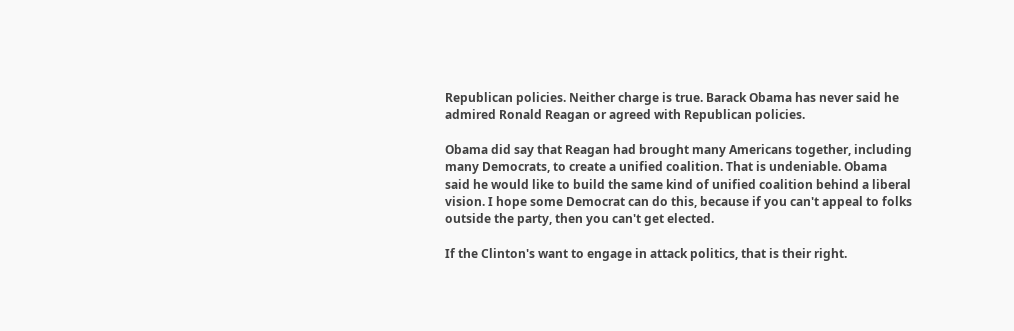Republican policies. Neither charge is true. Barack Obama has never said he admired Ronald Reagan or agreed with Republican policies.

Obama did say that Reagan had brought many Americans together, including many Democrats, to create a unified coalition. That is undeniable. Obama said he would like to build the same kind of unified coalition behind a liberal vision. I hope some Democrat can do this, because if you can't appeal to folks outside the party, then you can't get elected.

If the Clinton's want to engage in attack politics, that is their right.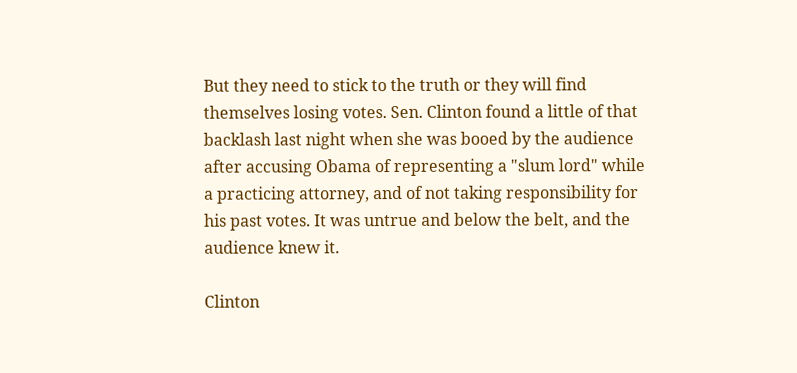But they need to stick to the truth or they will find themselves losing votes. Sen. Clinton found a little of that backlash last night when she was booed by the audience after accusing Obama of representing a "slum lord" while a practicing attorney, and of not taking responsibility for his past votes. It was untrue and below the belt, and the audience knew it.

Clinton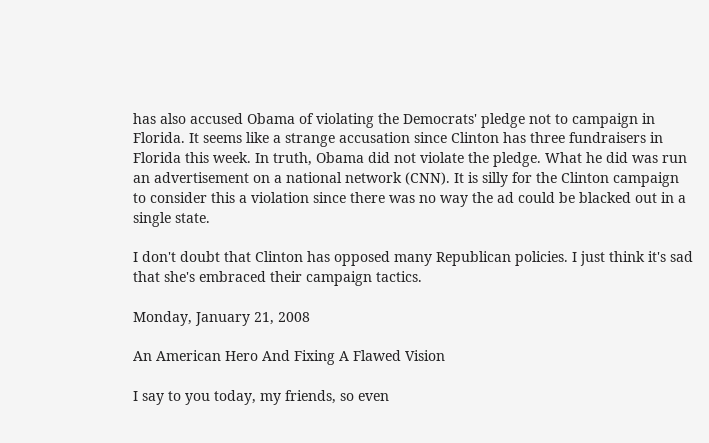has also accused Obama of violating the Democrats' pledge not to campaign in Florida. It seems like a strange accusation since Clinton has three fundraisers in Florida this week. In truth, Obama did not violate the pledge. What he did was run an advertisement on a national network (CNN). It is silly for the Clinton campaign to consider this a violation since there was no way the ad could be blacked out in a single state.

I don't doubt that Clinton has opposed many Republican policies. I just think it's sad that she's embraced their campaign tactics.

Monday, January 21, 2008

An American Hero And Fixing A Flawed Vision

I say to you today, my friends, so even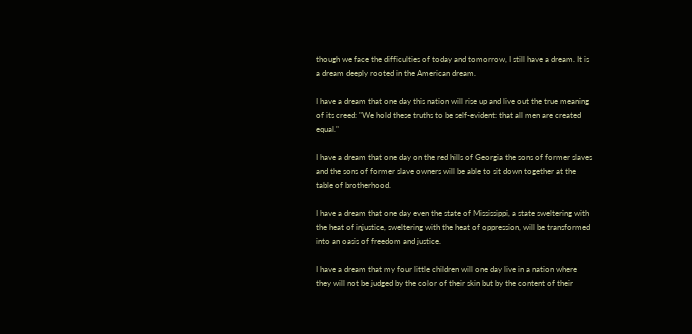though we face the difficulties of today and tomorrow, I still have a dream. It is a dream deeply rooted in the American dream.

I have a dream that one day this nation will rise up and live out the true meaning of its creed: "We hold these truths to be self-evident: that all men are created equal."

I have a dream that one day on the red hills of Georgia the sons of former slaves and the sons of former slave owners will be able to sit down together at the table of brotherhood.

I have a dream that one day even the state of Mississippi, a state sweltering with the heat of injustice, sweltering with the heat of oppression, will be transformed into an oasis of freedom and justice.

I have a dream that my four little children will one day live in a nation where they will not be judged by the color of their skin but by the content of their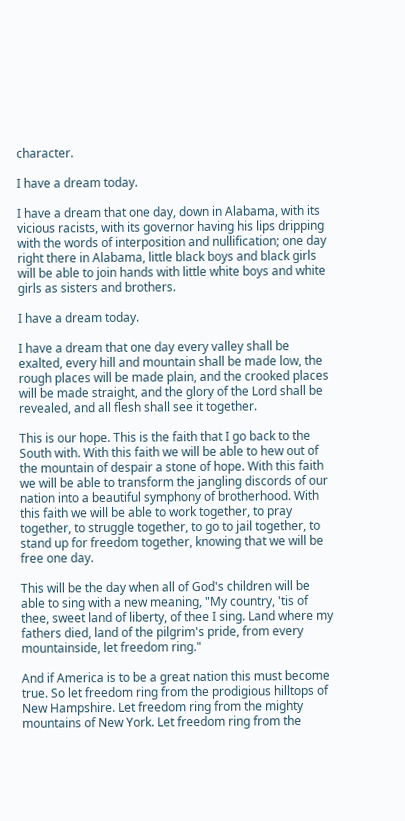character.

I have a dream today.

I have a dream that one day, down in Alabama, with its vicious racists, with its governor having his lips dripping with the words of interposition and nullification; one day right there in Alabama, little black boys and black girls will be able to join hands with little white boys and white girls as sisters and brothers.

I have a dream today.

I have a dream that one day every valley shall be exalted, every hill and mountain shall be made low, the rough places will be made plain, and the crooked places will be made straight, and the glory of the Lord shall be revealed, and all flesh shall see it together.

This is our hope. This is the faith that I go back to the South with. With this faith we will be able to hew out of the mountain of despair a stone of hope. With this faith we will be able to transform the jangling discords of our nation into a beautiful symphony of brotherhood. With this faith we will be able to work together, to pray together, to struggle together, to go to jail together, to stand up for freedom together, knowing that we will be free one day.

This will be the day when all of God's children will be able to sing with a new meaning, "My country, 'tis of thee, sweet land of liberty, of thee I sing. Land where my fathers died, land of the pilgrim's pride, from every mountainside, let freedom ring."

And if America is to be a great nation this must become true. So let freedom ring from the prodigious hilltops of New Hampshire. Let freedom ring from the mighty mountains of New York. Let freedom ring from the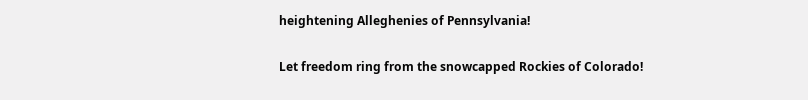heightening Alleghenies of Pennsylvania!

Let freedom ring from the snowcapped Rockies of Colorado!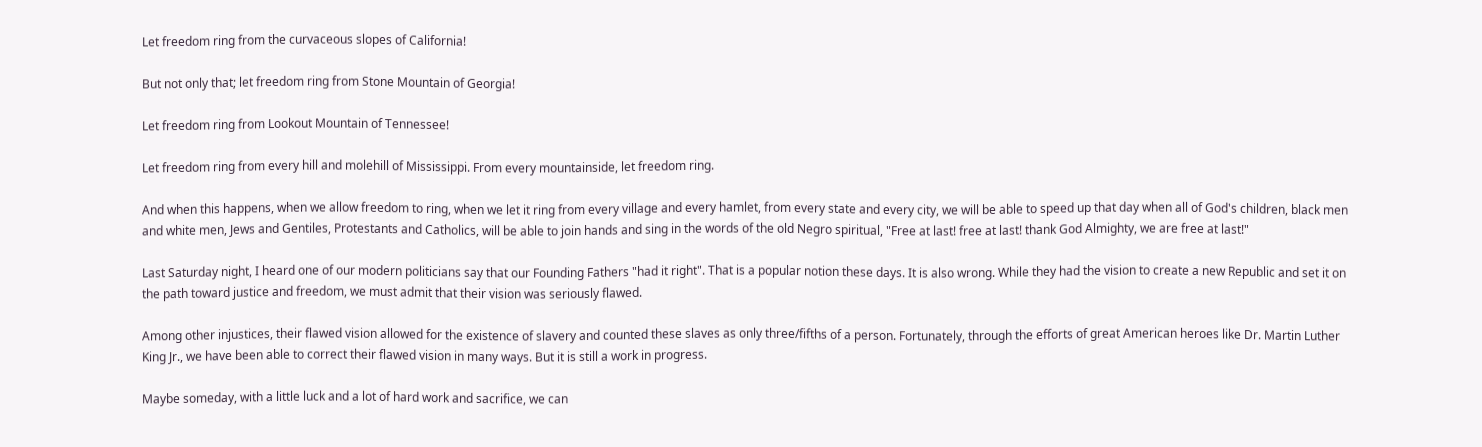Let freedom ring from the curvaceous slopes of California!

But not only that; let freedom ring from Stone Mountain of Georgia!

Let freedom ring from Lookout Mountain of Tennessee!

Let freedom ring from every hill and molehill of Mississippi. From every mountainside, let freedom ring.

And when this happens, when we allow freedom to ring, when we let it ring from every village and every hamlet, from every state and every city, we will be able to speed up that day when all of God's children, black men and white men, Jews and Gentiles, Protestants and Catholics, will be able to join hands and sing in the words of the old Negro spiritual, "Free at last! free at last! thank God Almighty, we are free at last!"

Last Saturday night, I heard one of our modern politicians say that our Founding Fathers "had it right". That is a popular notion these days. It is also wrong. While they had the vision to create a new Republic and set it on the path toward justice and freedom, we must admit that their vision was seriously flawed.

Among other injustices, their flawed vision allowed for the existence of slavery and counted these slaves as only three/fifths of a person. Fortunately, through the efforts of great American heroes like Dr. Martin Luther King Jr., we have been able to correct their flawed vision in many ways. But it is still a work in progress.

Maybe someday, with a little luck and a lot of hard work and sacrifice, we can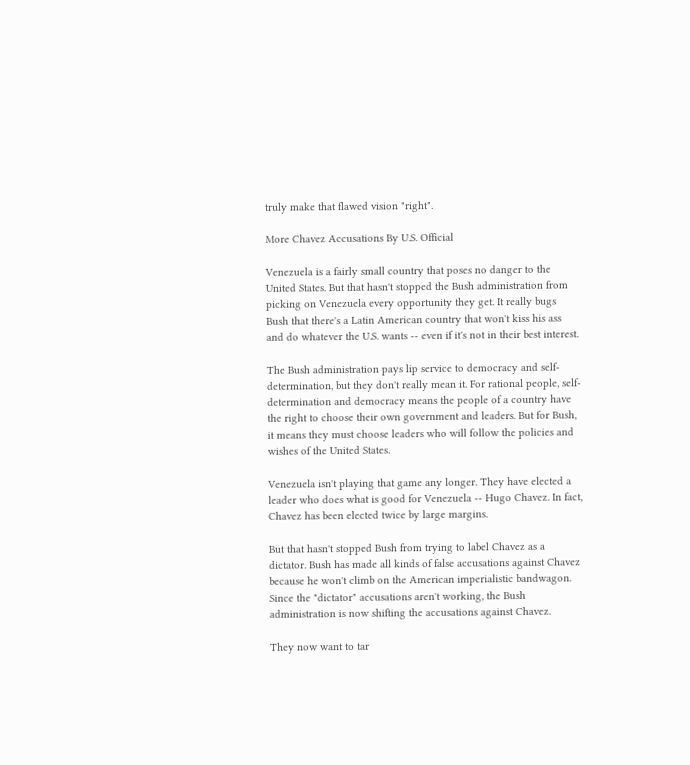truly make that flawed vision "right".

More Chavez Accusations By U.S. Official

Venezuela is a fairly small country that poses no danger to the United States. But that hasn't stopped the Bush administration from picking on Venezuela every opportunity they get. It really bugs Bush that there's a Latin American country that won't kiss his ass and do whatever the U.S. wants -- even if it's not in their best interest.

The Bush administration pays lip service to democracy and self-determination, but they don't really mean it. For rational people, self-determination and democracy means the people of a country have the right to choose their own government and leaders. But for Bush, it means they must choose leaders who will follow the policies and wishes of the United States.

Venezuela isn't playing that game any longer. They have elected a leader who does what is good for Venezuela -- Hugo Chavez. In fact, Chavez has been elected twice by large margins.

But that hasn't stopped Bush from trying to label Chavez as a dictator. Bush has made all kinds of false accusations against Chavez because he won't climb on the American imperialistic bandwagon. Since the "dictator" accusations aren't working, the Bush administration is now shifting the accusations against Chavez.

They now want to tar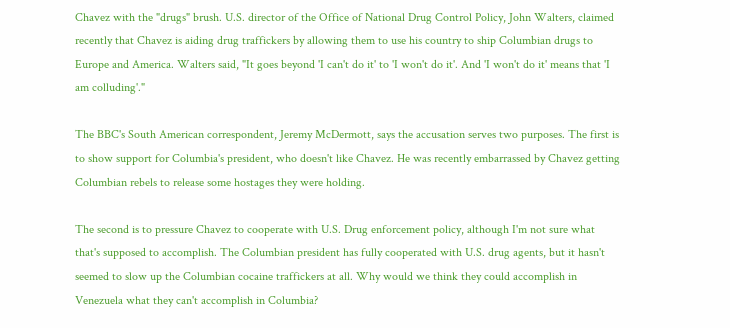Chavez with the "drugs" brush. U.S. director of the Office of National Drug Control Policy, John Walters, claimed recently that Chavez is aiding drug traffickers by allowing them to use his country to ship Columbian drugs to Europe and America. Walters said, "It goes beyond 'I can't do it' to 'I won't do it'. And 'I won't do it' means that 'I am colluding'."

The BBC's South American correspondent, Jeremy McDermott, says the accusation serves two purposes. The first is to show support for Columbia's president, who doesn't like Chavez. He was recently embarrassed by Chavez getting Columbian rebels to release some hostages they were holding.

The second is to pressure Chavez to cooperate with U.S. Drug enforcement policy, although I'm not sure what that's supposed to accomplish. The Columbian president has fully cooperated with U.S. drug agents, but it hasn't seemed to slow up the Columbian cocaine traffickers at all. Why would we think they could accomplish in Venezuela what they can't accomplish in Columbia?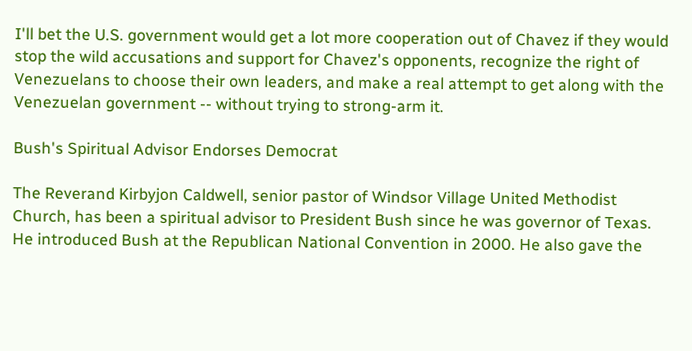I'll bet the U.S. government would get a lot more cooperation out of Chavez if they would stop the wild accusations and support for Chavez's opponents, recognize the right of Venezuelans to choose their own leaders, and make a real attempt to get along with the Venezuelan government -- without trying to strong-arm it.

Bush's Spiritual Advisor Endorses Democrat

The Reverand Kirbyjon Caldwell, senior pastor of Windsor Village United Methodist Church, has been a spiritual advisor to President Bush since he was governor of Texas. He introduced Bush at the Republican National Convention in 2000. He also gave the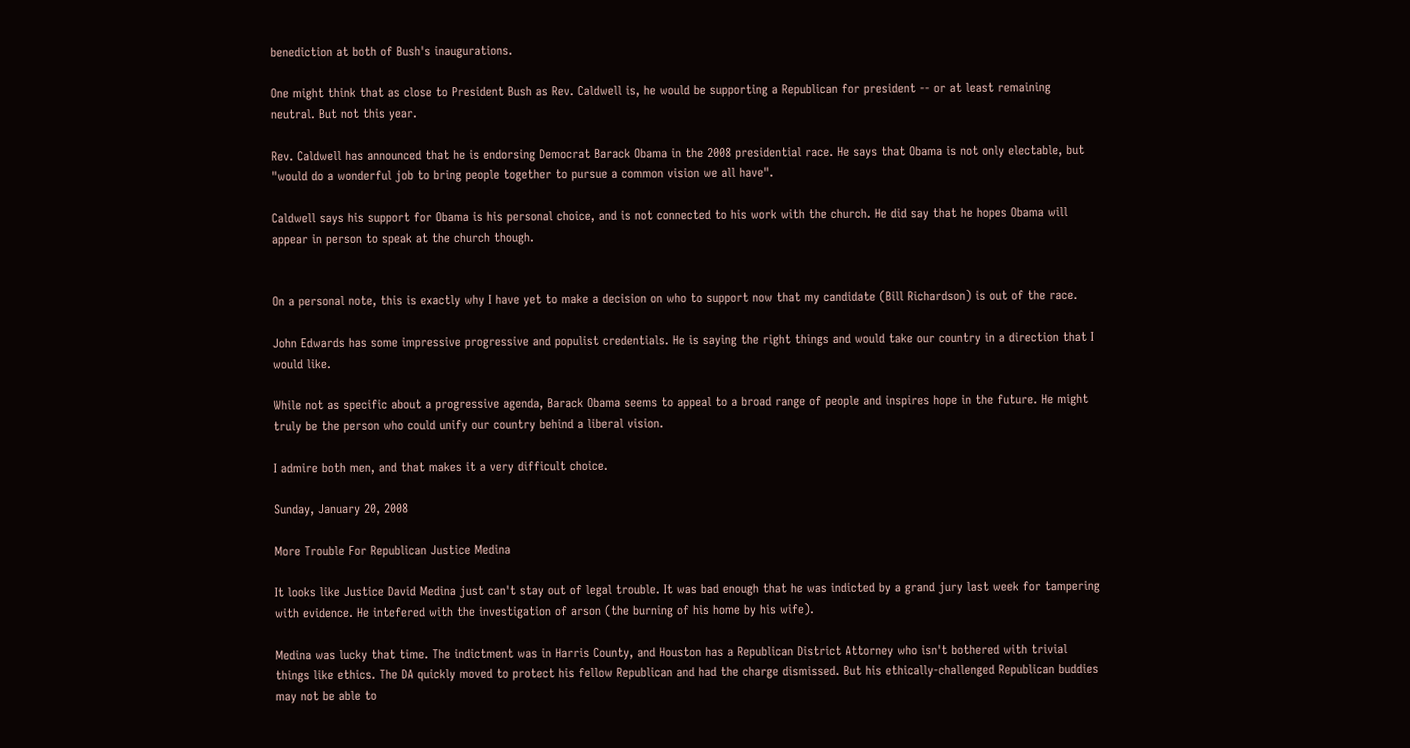benediction at both of Bush's inaugurations.

One might think that as close to President Bush as Rev. Caldwell is, he would be supporting a Republican for president -- or at least remaining neutral. But not this year.

Rev. Caldwell has announced that he is endorsing Democrat Barack Obama in the 2008 presidential race. He says that Obama is not only electable, but "would do a wonderful job to bring people together to pursue a common vision we all have".

Caldwell says his support for Obama is his personal choice, and is not connected to his work with the church. He did say that he hopes Obama will appear in person to speak at the church though.


On a personal note, this is exactly why I have yet to make a decision on who to support now that my candidate (Bill Richardson) is out of the race.

John Edwards has some impressive progressive and populist credentials. He is saying the right things and would take our country in a direction that I would like.

While not as specific about a progressive agenda, Barack Obama seems to appeal to a broad range of people and inspires hope in the future. He might truly be the person who could unify our country behind a liberal vision.

I admire both men, and that makes it a very difficult choice.

Sunday, January 20, 2008

More Trouble For Republican Justice Medina

It looks like Justice David Medina just can't stay out of legal trouble. It was bad enough that he was indicted by a grand jury last week for tampering with evidence. He intefered with the investigation of arson (the burning of his home by his wife).

Medina was lucky that time. The indictment was in Harris County, and Houston has a Republican District Attorney who isn't bothered with trivial things like ethics. The DA quickly moved to protect his fellow Republican and had the charge dismissed. But his ethically-challenged Republican buddies may not be able to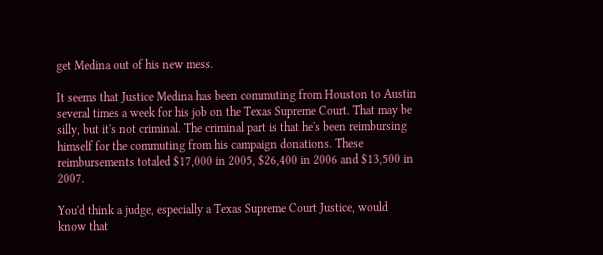get Medina out of his new mess.

It seems that Justice Medina has been commuting from Houston to Austin several times a week for his job on the Texas Supreme Court. That may be silly, but it's not criminal. The criminal part is that he's been reimbursing himself for the commuting from his campaign donations. These reimbursements totaled $17,000 in 2005, $26,400 in 2006 and $13,500 in 2007.

You'd think a judge, especially a Texas Supreme Court Justice, would know that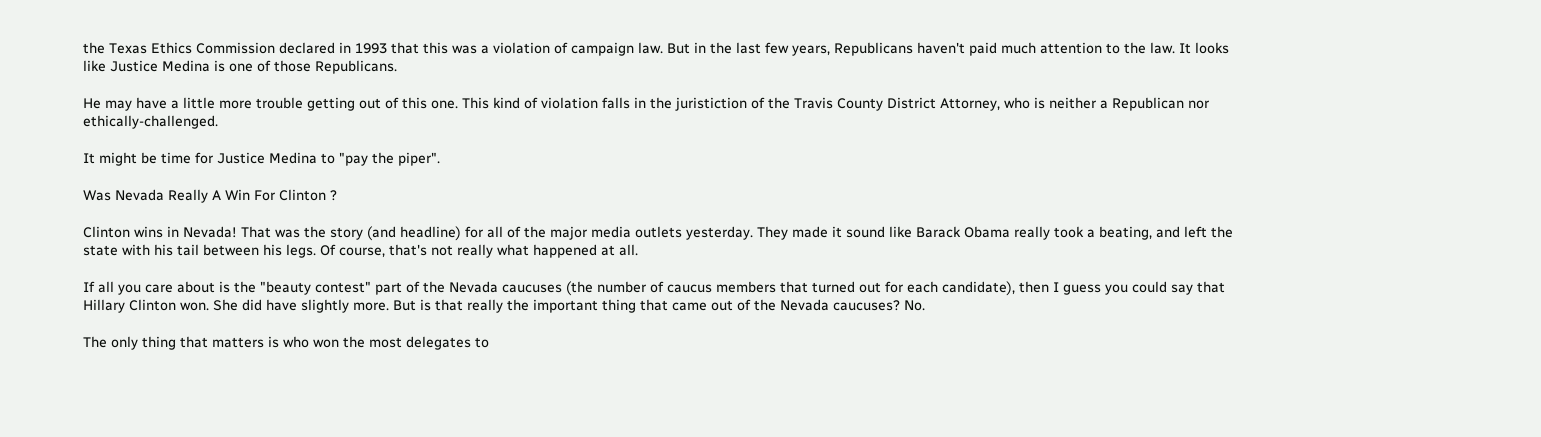the Texas Ethics Commission declared in 1993 that this was a violation of campaign law. But in the last few years, Republicans haven't paid much attention to the law. It looks like Justice Medina is one of those Republicans.

He may have a little more trouble getting out of this one. This kind of violation falls in the juristiction of the Travis County District Attorney, who is neither a Republican nor ethically-challenged.

It might be time for Justice Medina to "pay the piper".

Was Nevada Really A Win For Clinton ?

Clinton wins in Nevada! That was the story (and headline) for all of the major media outlets yesterday. They made it sound like Barack Obama really took a beating, and left the state with his tail between his legs. Of course, that's not really what happened at all.

If all you care about is the "beauty contest" part of the Nevada caucuses (the number of caucus members that turned out for each candidate), then I guess you could say that Hillary Clinton won. She did have slightly more. But is that really the important thing that came out of the Nevada caucuses? No.

The only thing that matters is who won the most delegates to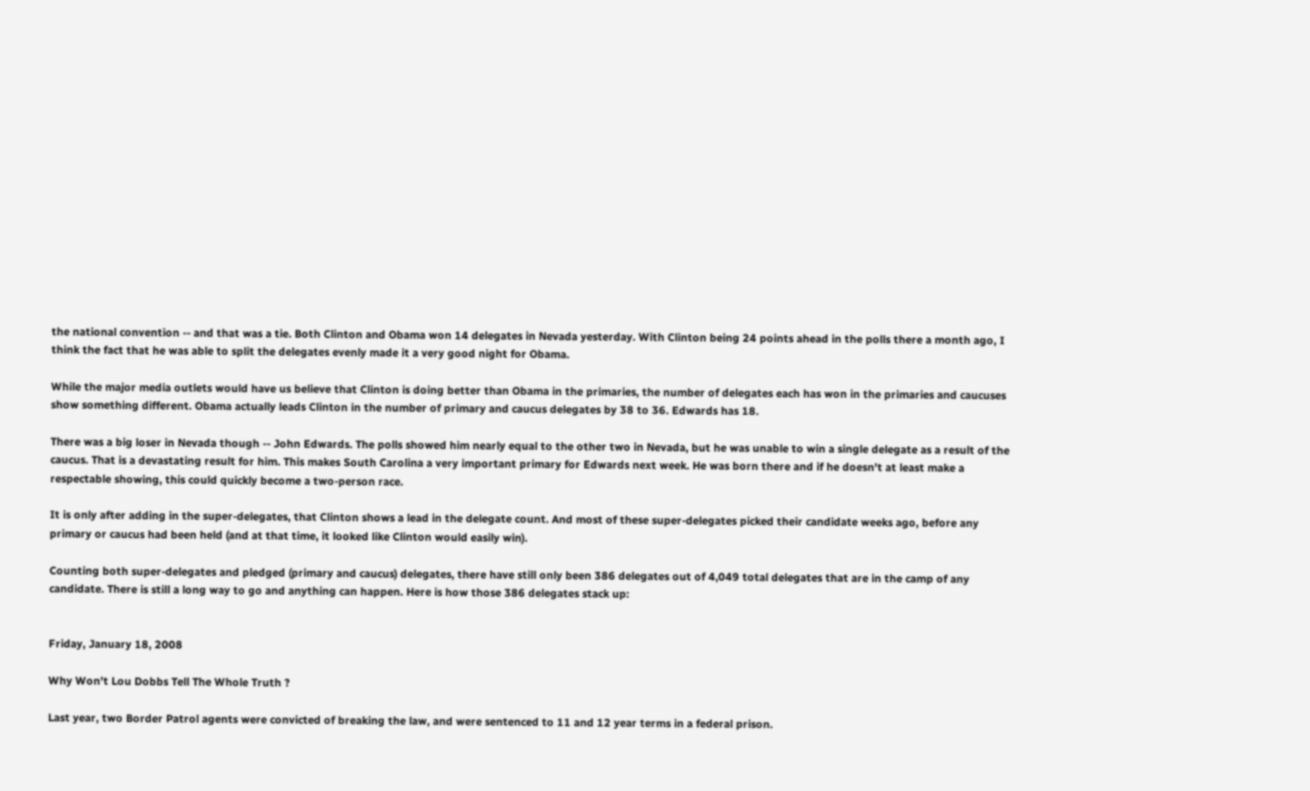the national convention -- and that was a tie. Both Clinton and Obama won 14 delegates in Nevada yesterday. With Clinton being 24 points ahead in the polls there a month ago, I think the fact that he was able to split the delegates evenly made it a very good night for Obama.

While the major media outlets would have us believe that Clinton is doing better than Obama in the primaries, the number of delegates each has won in the primaries and caucuses show something different. Obama actually leads Clinton in the number of primary and caucus delegates by 38 to 36. Edwards has 18.

There was a big loser in Nevada though -- John Edwards. The polls showed him nearly equal to the other two in Nevada, but he was unable to win a single delegate as a result of the caucus. That is a devastating result for him. This makes South Carolina a very important primary for Edwards next week. He was born there and if he doesn't at least make a respectable showing, this could quickly become a two-person race.

It is only after adding in the super-delegates, that Clinton shows a lead in the delegate count. And most of these super-delegates picked their candidate weeks ago, before any primary or caucus had been held (and at that time, it looked like Clinton would easily win).

Counting both super-delegates and pledged (primary and caucus) delegates, there have still only been 386 delegates out of 4,049 total delegates that are in the camp of any candidate. There is still a long way to go and anything can happen. Here is how those 386 delegates stack up:


Friday, January 18, 2008

Why Won't Lou Dobbs Tell The Whole Truth ?

Last year, two Border Patrol agents were convicted of breaking the law, and were sentenced to 11 and 12 year terms in a federal prison.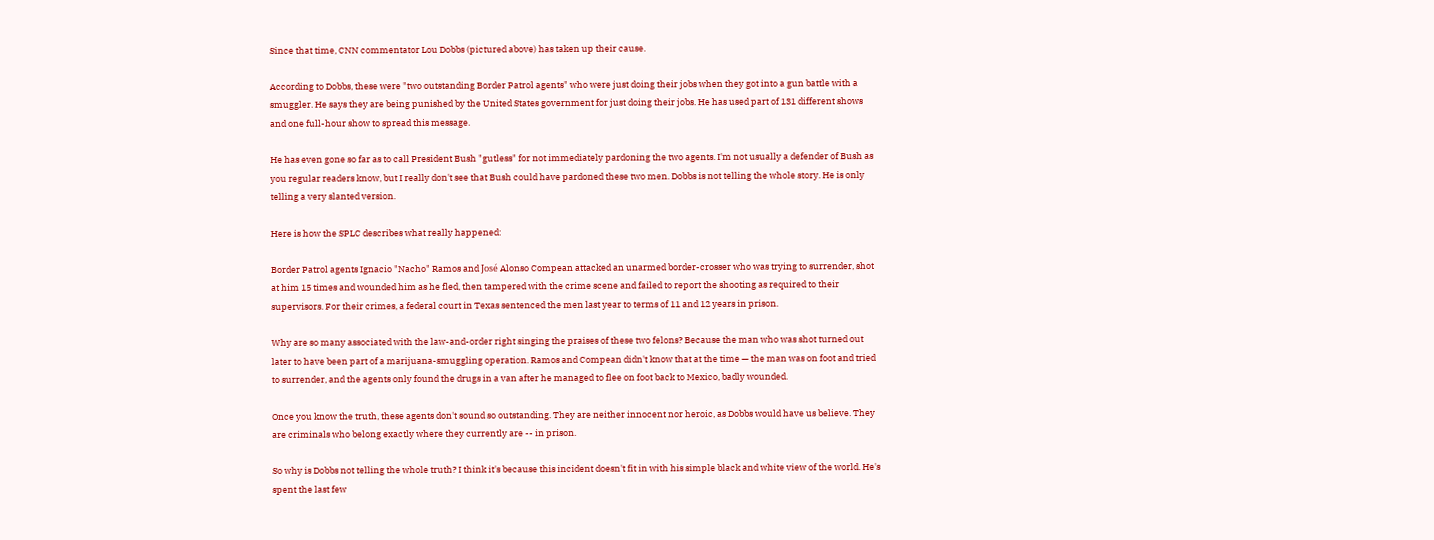Since that time, CNN commentator Lou Dobbs (pictured above) has taken up their cause.

According to Dobbs, these were "two outstanding Border Patrol agents" who were just doing their jobs when they got into a gun battle with a smuggler. He says they are being punished by the United States government for just doing their jobs. He has used part of 131 different shows and one full-hour show to spread this message.

He has even gone so far as to call President Bush "gutless" for not immediately pardoning the two agents. I'm not usually a defender of Bush as you regular readers know, but I really don't see that Bush could have pardoned these two men. Dobbs is not telling the whole story. He is only telling a very slanted version.

Here is how the SPLC describes what really happened:

Border Patrol agents Ignacio "Nacho" Ramos and José Alonso Compean attacked an unarmed border-crosser who was trying to surrender, shot at him 15 times and wounded him as he fled, then tampered with the crime scene and failed to report the shooting as required to their supervisors. For their crimes, a federal court in Texas sentenced the men last year to terms of 11 and 12 years in prison.

Why are so many associated with the law-and-order right singing the praises of these two felons? Because the man who was shot turned out later to have been part of a marijuana-smuggling operation. Ramos and Compean didn't know that at the time — the man was on foot and tried to surrender, and the agents only found the drugs in a van after he managed to flee on foot back to Mexico, badly wounded.

Once you know the truth, these agents don't sound so outstanding. They are neither innocent nor heroic, as Dobbs would have us believe. They are criminals who belong exactly where they currently are -- in prison.

So why is Dobbs not telling the whole truth? I think it's because this incident doesn't fit in with his simple black and white view of the world. He's spent the last few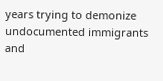years trying to demonize undocumented immigrants and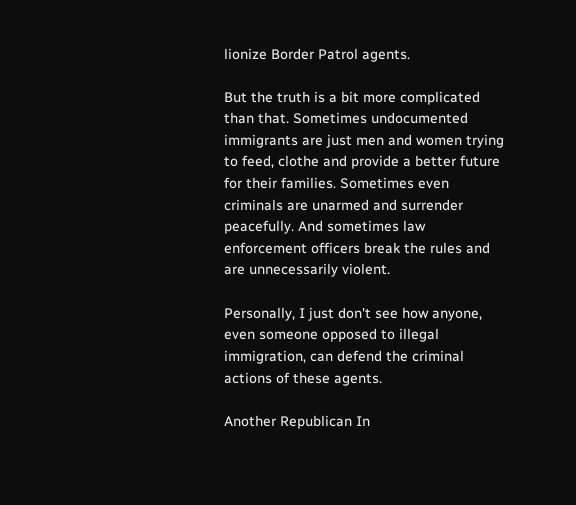lionize Border Patrol agents.

But the truth is a bit more complicated than that. Sometimes undocumented immigrants are just men and women trying to feed, clothe and provide a better future for their families. Sometimes even criminals are unarmed and surrender peacefully. And sometimes law enforcement officers break the rules and are unnecessarily violent.

Personally, I just don't see how anyone, even someone opposed to illegal immigration, can defend the criminal actions of these agents.

Another Republican In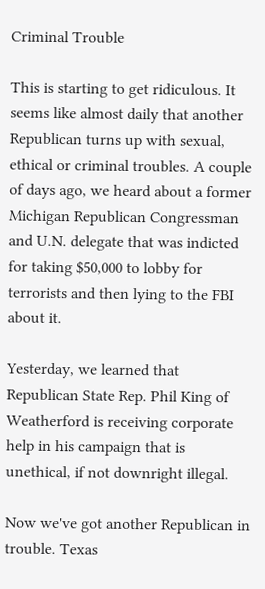Criminal Trouble

This is starting to get ridiculous. It seems like almost daily that another Republican turns up with sexual, ethical or criminal troubles. A couple of days ago, we heard about a former Michigan Republican Congressman and U.N. delegate that was indicted for taking $50,000 to lobby for terrorists and then lying to the FBI about it.

Yesterday, we learned that Republican State Rep. Phil King of Weatherford is receiving corporate help in his campaign that is unethical, if not downright illegal.

Now we've got another Republican in trouble. Texas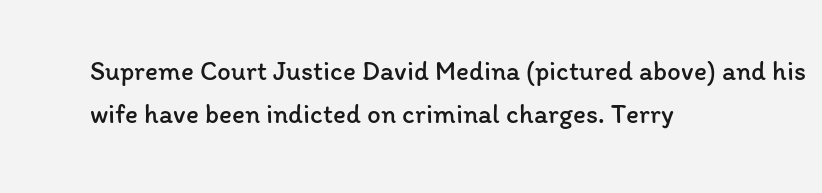Supreme Court Justice David Medina (pictured above) and his wife have been indicted on criminal charges. Terry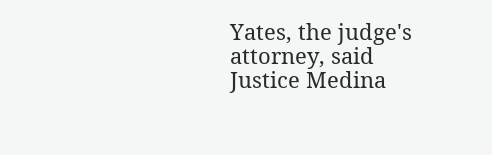Yates, the judge's attorney, said Justice Medina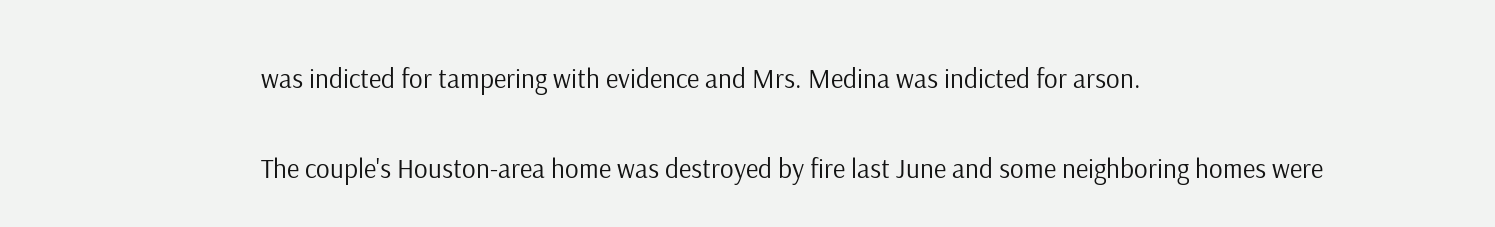was indicted for tampering with evidence and Mrs. Medina was indicted for arson.

The couple's Houston-area home was destroyed by fire last June and some neighboring homes were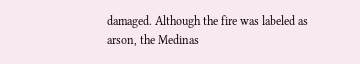damaged. Although the fire was labeled as arson, the Medinas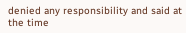denied any responsibility and said at the time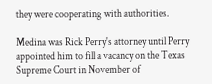they were cooperating with authorities.

Medina was Rick Perry's attorney until Perry appointed him to fill a vacancy on the Texas Supreme Court in November of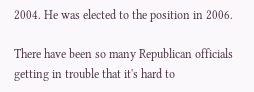2004. He was elected to the position in 2006.

There have been so many Republican officials getting in trouble that it's hard to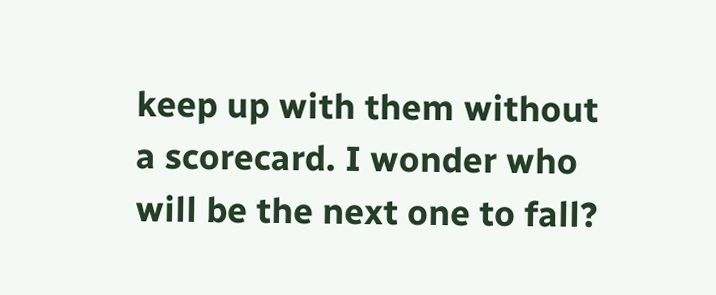keep up with them without a scorecard. I wonder who will be the next one to fall?